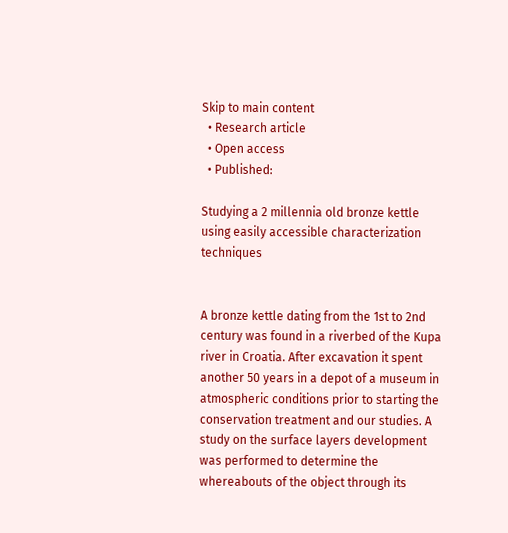Skip to main content
  • Research article
  • Open access
  • Published:

Studying a 2 millennia old bronze kettle using easily accessible characterization techniques


A bronze kettle dating from the 1st to 2nd century was found in a riverbed of the Kupa river in Croatia. After excavation it spent another 50 years in a depot of a museum in atmospheric conditions prior to starting the conservation treatment and our studies. A study on the surface layers development was performed to determine the whereabouts of the object through its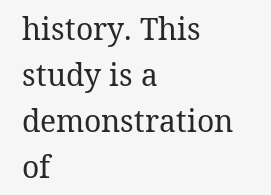history. This study is a demonstration of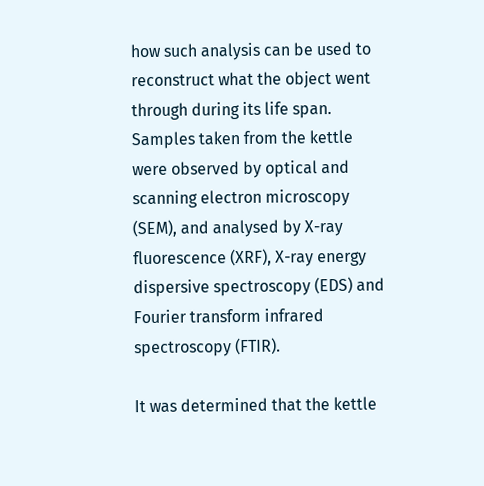how such analysis can be used to reconstruct what the object went through during its life span. Samples taken from the kettle were observed by optical and scanning electron microscopy (SEM), and analysed by X-ray fluorescence (XRF), X-ray energy dispersive spectroscopy (EDS) and Fourier transform infrared spectroscopy (FTIR).

It was determined that the kettle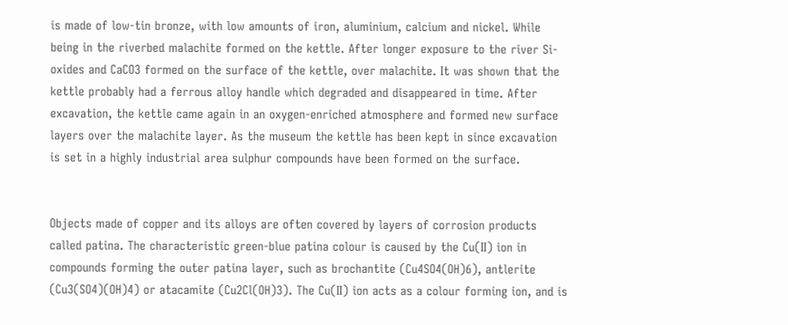is made of low-tin bronze, with low amounts of iron, aluminium, calcium and nickel. While being in the riverbed malachite formed on the kettle. After longer exposure to the river Si-oxides and CaCO3 formed on the surface of the kettle, over malachite. It was shown that the kettle probably had a ferrous alloy handle which degraded and disappeared in time. After excavation, the kettle came again in an oxygen-enriched atmosphere and formed new surface layers over the malachite layer. As the museum the kettle has been kept in since excavation is set in a highly industrial area sulphur compounds have been formed on the surface.


Objects made of copper and its alloys are often covered by layers of corrosion products called patina. The characteristic green-blue patina colour is caused by the Cu(II) ion in compounds forming the outer patina layer, such as brochantite (Cu4SO4(OH)6), antlerite (Cu3(SO4)(OH)4) or atacamite (Cu2Cl(OH)3). The Cu(II) ion acts as a colour forming ion, and is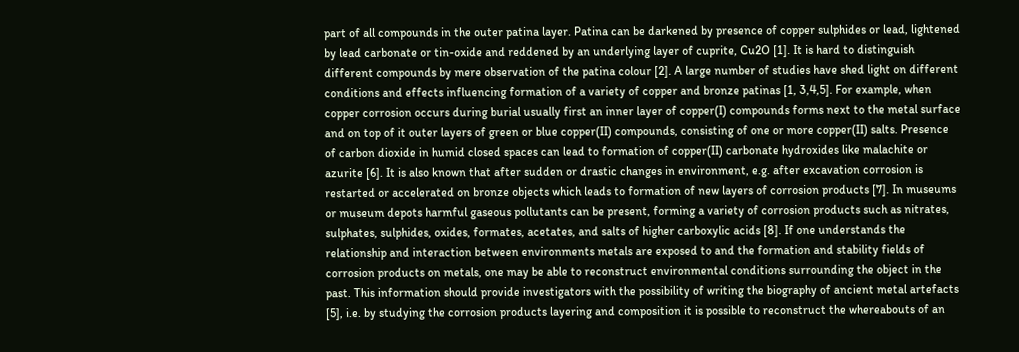part of all compounds in the outer patina layer. Patina can be darkened by presence of copper sulphides or lead, lightened by lead carbonate or tin-oxide and reddened by an underlying layer of cuprite, Cu2O [1]. It is hard to distinguish different compounds by mere observation of the patina colour [2]. A large number of studies have shed light on different conditions and effects influencing formation of a variety of copper and bronze patinas [1, 3,4,5]. For example, when copper corrosion occurs during burial usually first an inner layer of copper(I) compounds forms next to the metal surface and on top of it outer layers of green or blue copper(II) compounds, consisting of one or more copper(II) salts. Presence of carbon dioxide in humid closed spaces can lead to formation of copper(II) carbonate hydroxides like malachite or azurite [6]. It is also known that after sudden or drastic changes in environment, e.g. after excavation corrosion is restarted or accelerated on bronze objects which leads to formation of new layers of corrosion products [7]. In museums or museum depots harmful gaseous pollutants can be present, forming a variety of corrosion products such as nitrates, sulphates, sulphides, oxides, formates, acetates, and salts of higher carboxylic acids [8]. If one understands the relationship and interaction between environments metals are exposed to and the formation and stability fields of corrosion products on metals, one may be able to reconstruct environmental conditions surrounding the object in the past. This information should provide investigators with the possibility of writing the biography of ancient metal artefacts [5], i.e. by studying the corrosion products layering and composition it is possible to reconstruct the whereabouts of an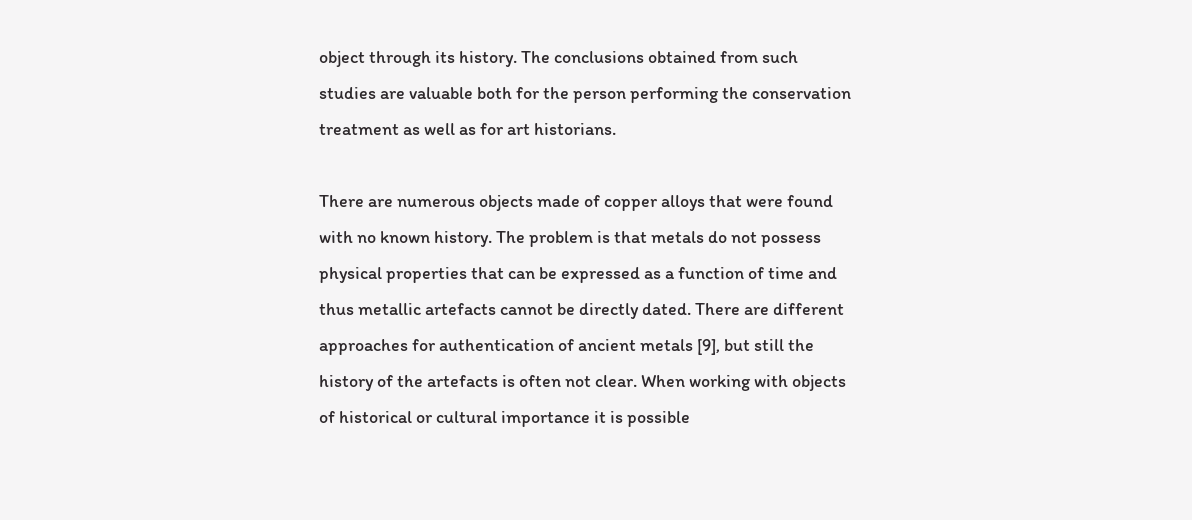object through its history. The conclusions obtained from such studies are valuable both for the person performing the conservation treatment as well as for art historians.

There are numerous objects made of copper alloys that were found with no known history. The problem is that metals do not possess physical properties that can be expressed as a function of time and thus metallic artefacts cannot be directly dated. There are different approaches for authentication of ancient metals [9], but still the history of the artefacts is often not clear. When working with objects of historical or cultural importance it is possible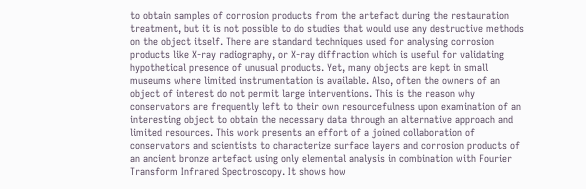to obtain samples of corrosion products from the artefact during the restauration treatment, but it is not possible to do studies that would use any destructive methods on the object itself. There are standard techniques used for analysing corrosion products like X-ray radiography, or X-ray diffraction which is useful for validating hypothetical presence of unusual products. Yet, many objects are kept in small museums where limited instrumentation is available. Also, often the owners of an object of interest do not permit large interventions. This is the reason why conservators are frequently left to their own resourcefulness upon examination of an interesting object to obtain the necessary data through an alternative approach and limited resources. This work presents an effort of a joined collaboration of conservators and scientists to characterize surface layers and corrosion products of an ancient bronze artefact using only elemental analysis in combination with Fourier Transform Infrared Spectroscopy. It shows how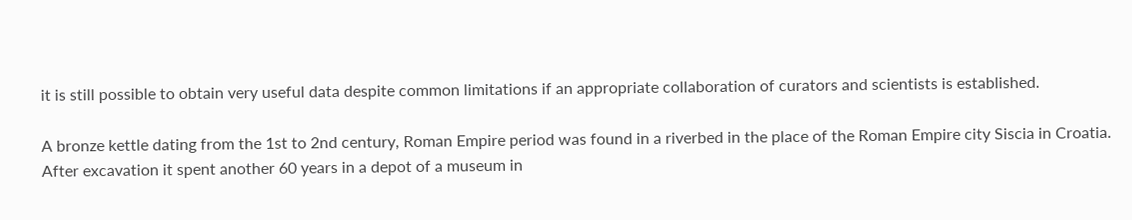it is still possible to obtain very useful data despite common limitations if an appropriate collaboration of curators and scientists is established.

A bronze kettle dating from the 1st to 2nd century, Roman Empire period was found in a riverbed in the place of the Roman Empire city Siscia in Croatia. After excavation it spent another 60 years in a depot of a museum in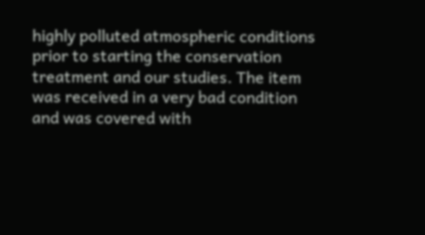highly polluted atmospheric conditions prior to starting the conservation treatment and our studies. The item was received in a very bad condition and was covered with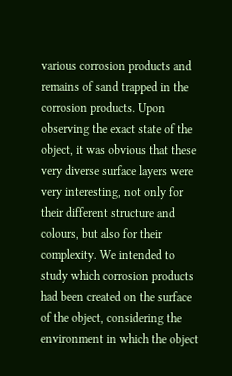various corrosion products and remains of sand trapped in the corrosion products. Upon observing the exact state of the object, it was obvious that these very diverse surface layers were very interesting, not only for their different structure and colours, but also for their complexity. We intended to study which corrosion products had been created on the surface of the object, considering the environment in which the object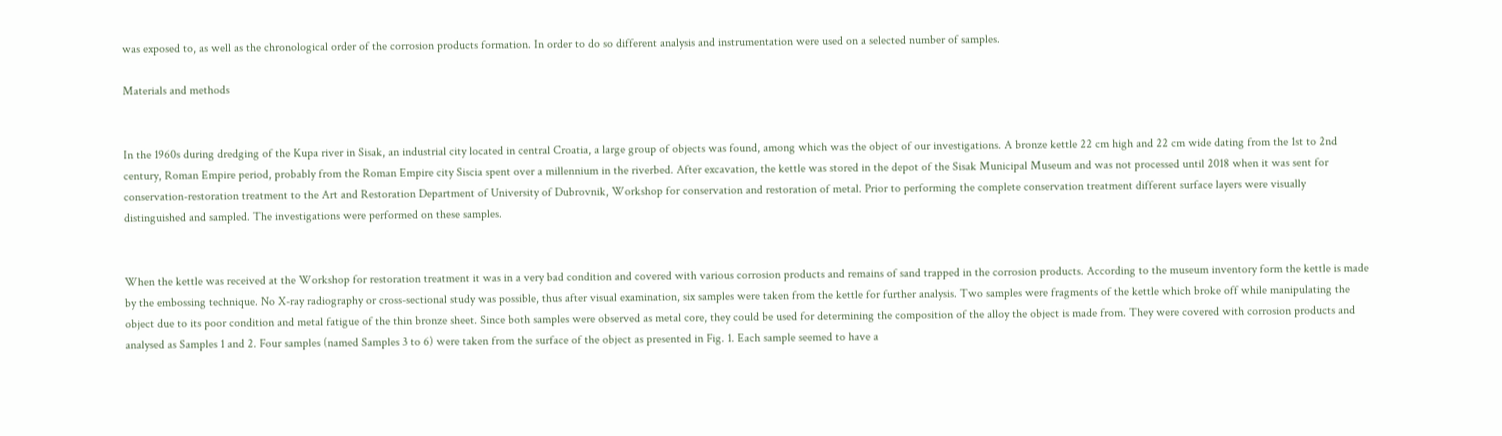was exposed to, as well as the chronological order of the corrosion products formation. In order to do so different analysis and instrumentation were used on a selected number of samples.

Materials and methods


In the 1960s during dredging of the Kupa river in Sisak, an industrial city located in central Croatia, a large group of objects was found, among which was the object of our investigations. A bronze kettle 22 cm high and 22 cm wide dating from the 1st to 2nd century, Roman Empire period, probably from the Roman Empire city Siscia spent over a millennium in the riverbed. After excavation, the kettle was stored in the depot of the Sisak Municipal Museum and was not processed until 2018 when it was sent for conservation-restoration treatment to the Art and Restoration Department of University of Dubrovnik, Workshop for conservation and restoration of metal. Prior to performing the complete conservation treatment different surface layers were visually distinguished and sampled. The investigations were performed on these samples.


When the kettle was received at the Workshop for restoration treatment it was in a very bad condition and covered with various corrosion products and remains of sand trapped in the corrosion products. According to the museum inventory form the kettle is made by the embossing technique. No X-ray radiography or cross-sectional study was possible, thus after visual examination, six samples were taken from the kettle for further analysis. Two samples were fragments of the kettle which broke off while manipulating the object due to its poor condition and metal fatigue of the thin bronze sheet. Since both samples were observed as metal core, they could be used for determining the composition of the alloy the object is made from. They were covered with corrosion products and analysed as Samples 1 and 2. Four samples (named Samples 3 to 6) were taken from the surface of the object as presented in Fig. 1. Each sample seemed to have a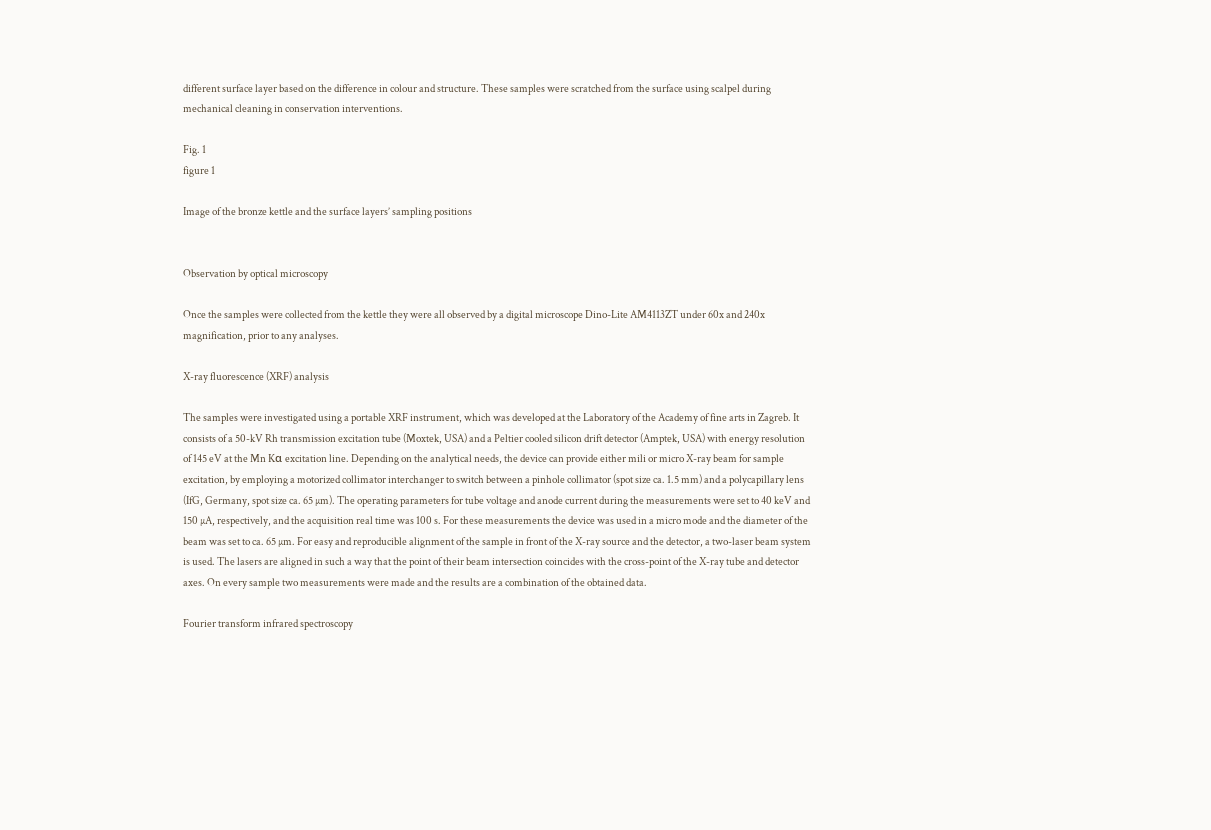different surface layer based on the difference in colour and structure. These samples were scratched from the surface using scalpel during mechanical cleaning in conservation interventions.

Fig. 1
figure 1

Image of the bronze kettle and the surface layers’ sampling positions


Observation by optical microscopy

Once the samples were collected from the kettle they were all observed by a digital microscope Dino-Lite AM4113ZT under 60x and 240x magnification, prior to any analyses.

X-ray fluorescence (XRF) analysis

The samples were investigated using a portable XRF instrument, which was developed at the Laboratory of the Academy of fine arts in Zagreb. It consists of a 50-kV Rh transmission excitation tube (Moxtek, USA) and a Peltier cooled silicon drift detector (Amptek, USA) with energy resolution of 145 eV at the Mn Kα excitation line. Depending on the analytical needs, the device can provide either mili or micro X-ray beam for sample excitation, by employing a motorized collimator interchanger to switch between a pinhole collimator (spot size ca. 1.5 mm) and a polycapillary lens (IfG, Germany, spot size ca. 65 µm). The operating parameters for tube voltage and anode current during the measurements were set to 40 keV and 150 µA, respectively, and the acquisition real time was 100 s. For these measurements the device was used in a micro mode and the diameter of the beam was set to ca. 65 µm. For easy and reproducible alignment of the sample in front of the X-ray source and the detector, a two-laser beam system is used. The lasers are aligned in such a way that the point of their beam intersection coincides with the cross-point of the X-ray tube and detector axes. On every sample two measurements were made and the results are a combination of the obtained data.

Fourier transform infrared spectroscopy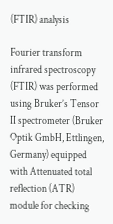(FTIR) analysis

Fourier transform infrared spectroscopy (FTIR) was performed using Bruker’s Tensor II spectrometer (Bruker Optik GmbH, Ettlingen, Germany) equipped with Attenuated total reflection (ATR) module for checking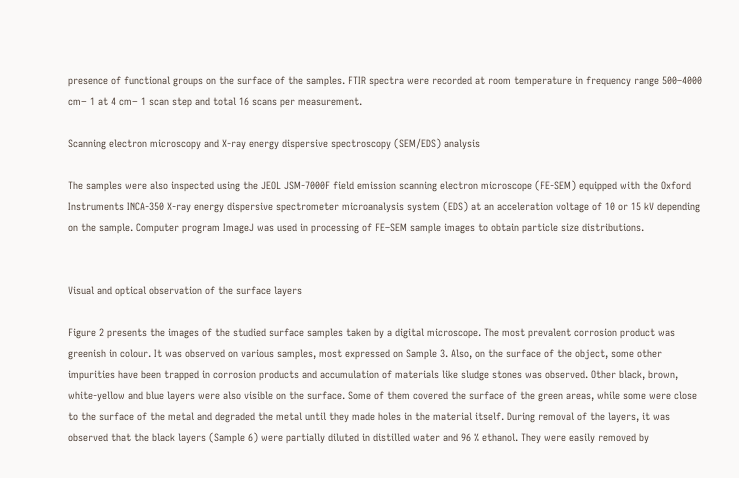presence of functional groups on the surface of the samples. FTIR spectra were recorded at room temperature in frequency range 500–4000 cm− 1 at 4 cm− 1 scan step and total 16 scans per measurement.

Scanning electron microscopy and X-ray energy dispersive spectroscopy (SEM/EDS) analysis

The samples were also inspected using the JEOL JSM-7000F field emission scanning electron microscope (FE-SEM) equipped with the Oxford Instruments INCA-350 X-ray energy dispersive spectrometer microanalysis system (EDS) at an acceleration voltage of 10 or 15 kV depending on the sample. Computer program ImageJ was used in processing of FE–SEM sample images to obtain particle size distributions.


Visual and optical observation of the surface layers

Figure 2 presents the images of the studied surface samples taken by a digital microscope. The most prevalent corrosion product was greenish in colour. It was observed on various samples, most expressed on Sample 3. Also, on the surface of the object, some other impurities have been trapped in corrosion products and accumulation of materials like sludge stones was observed. Other black, brown, white-yellow and blue layers were also visible on the surface. Some of them covered the surface of the green areas, while some were close to the surface of the metal and degraded the metal until they made holes in the material itself. During removal of the layers, it was observed that the black layers (Sample 6) were partially diluted in distilled water and 96 % ethanol. They were easily removed by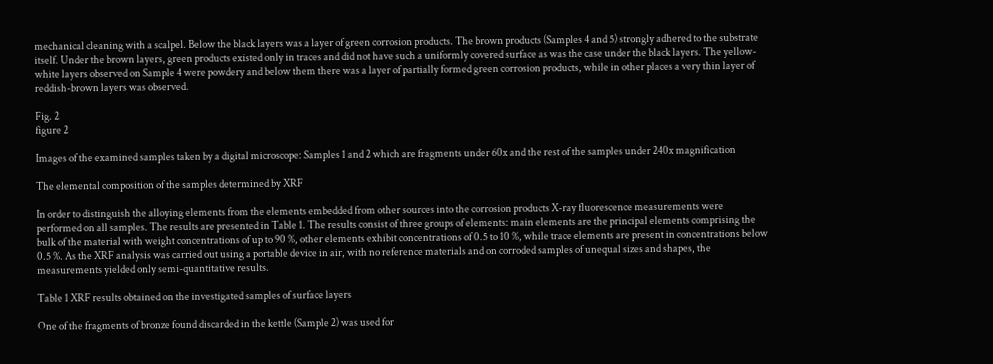mechanical cleaning with a scalpel. Below the black layers was a layer of green corrosion products. The brown products (Samples 4 and 5) strongly adhered to the substrate itself. Under the brown layers, green products existed only in traces and did not have such a uniformly covered surface as was the case under the black layers. The yellow-white layers observed on Sample 4 were powdery and below them there was a layer of partially formed green corrosion products, while in other places a very thin layer of reddish-brown layers was observed.

Fig. 2
figure 2

Images of the examined samples taken by a digital microscope: Samples 1 and 2 which are fragments under 60x and the rest of the samples under 240x magnification

The elemental composition of the samples determined by XRF

In order to distinguish the alloying elements from the elements embedded from other sources into the corrosion products X-ray fluorescence measurements were performed on all samples. The results are presented in Table 1. The results consist of three groups of elements: main elements are the principal elements comprising the bulk of the material with weight concentrations of up to 90 %, other elements exhibit concentrations of 0.5 to 10 %, while trace elements are present in concentrations below 0.5 %. As the XRF analysis was carried out using a portable device in air, with no reference materials and on corroded samples of unequal sizes and shapes, the measurements yielded only semi-quantitative results.

Table 1 XRF results obtained on the investigated samples of surface layers

One of the fragments of bronze found discarded in the kettle (Sample 2) was used for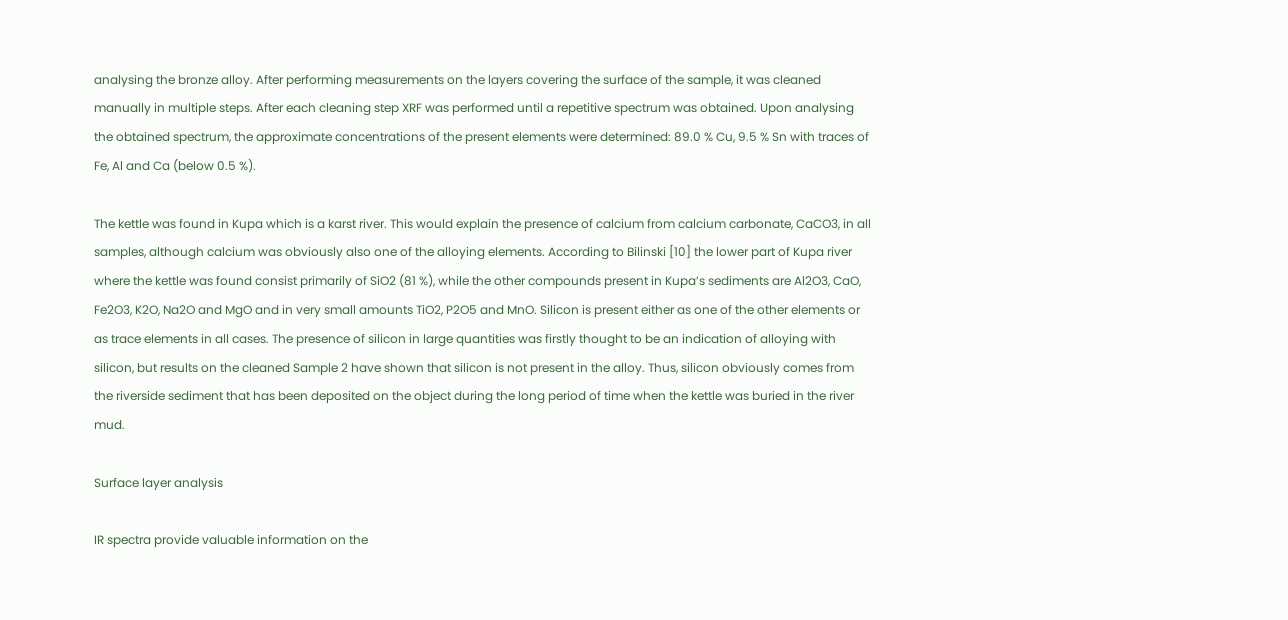analysing the bronze alloy. After performing measurements on the layers covering the surface of the sample, it was cleaned manually in multiple steps. After each cleaning step XRF was performed until a repetitive spectrum was obtained. Upon analysing the obtained spectrum, the approximate concentrations of the present elements were determined: 89.0 % Cu, 9.5 % Sn with traces of Fe, Al and Ca (below 0.5 %).

The kettle was found in Kupa which is a karst river. This would explain the presence of calcium from calcium carbonate, CaCO3, in all samples, although calcium was obviously also one of the alloying elements. According to Bilinski [10] the lower part of Kupa river where the kettle was found consist primarily of SiO2 (81 %), while the other compounds present in Kupa’s sediments are Al2O3, CaO, Fe2O3, K2O, Na2O and MgO and in very small amounts TiO2, P2O5 and MnO. Silicon is present either as one of the other elements or as trace elements in all cases. The presence of silicon in large quantities was firstly thought to be an indication of alloying with silicon, but results on the cleaned Sample 2 have shown that silicon is not present in the alloy. Thus, silicon obviously comes from the riverside sediment that has been deposited on the object during the long period of time when the kettle was buried in the river mud.

Surface layer analysis

IR spectra provide valuable information on the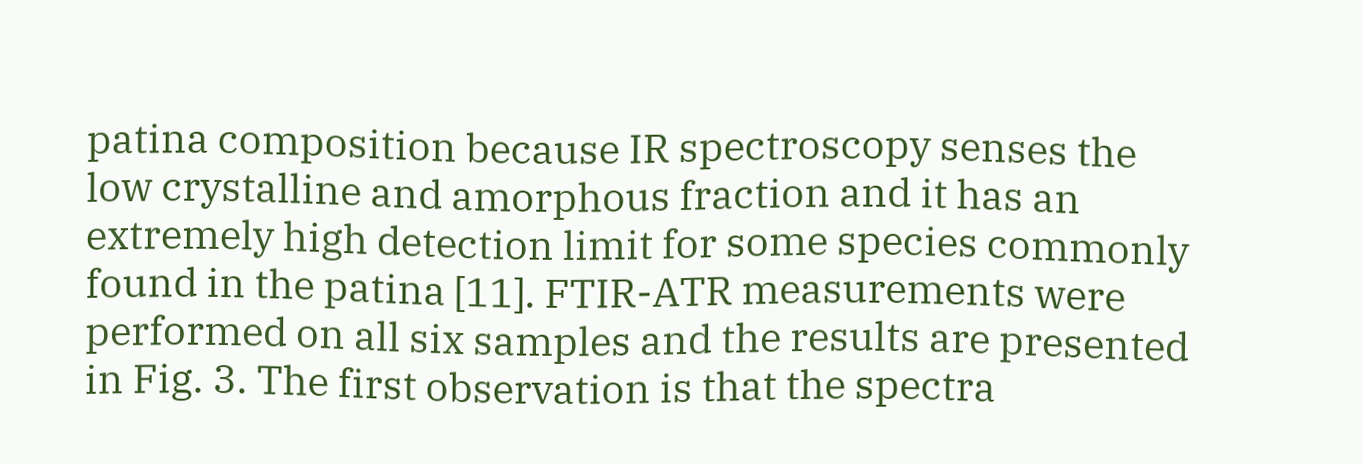patina composition because IR spectroscopy senses the low crystalline and amorphous fraction and it has an extremely high detection limit for some species commonly found in the patina [11]. FTIR-ATR measurements were performed on all six samples and the results are presented in Fig. 3. The first observation is that the spectra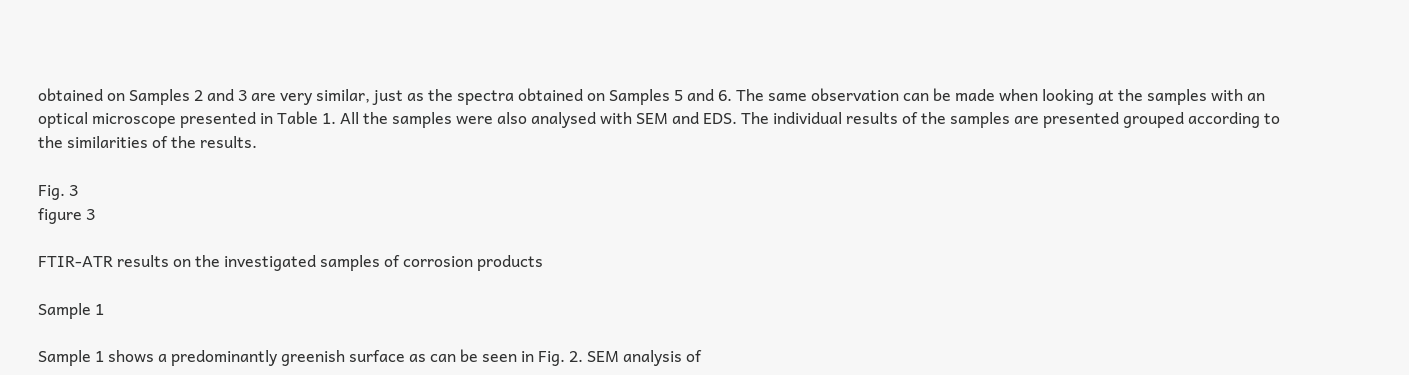obtained on Samples 2 and 3 are very similar, just as the spectra obtained on Samples 5 and 6. The same observation can be made when looking at the samples with an optical microscope presented in Table 1. All the samples were also analysed with SEM and EDS. The individual results of the samples are presented grouped according to the similarities of the results.

Fig. 3
figure 3

FTIR-ATR results on the investigated samples of corrosion products

Sample 1

Sample 1 shows a predominantly greenish surface as can be seen in Fig. 2. SEM analysis of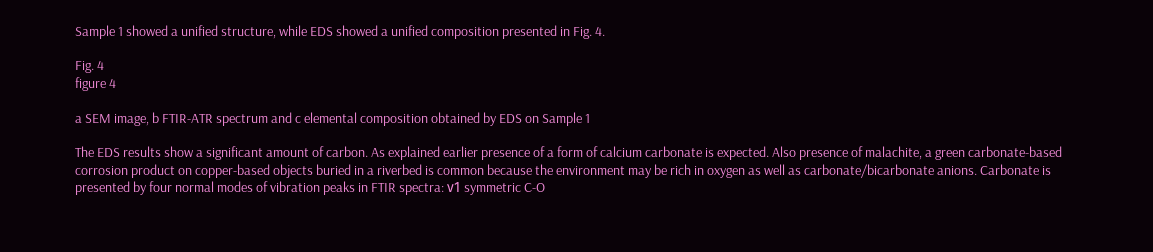Sample 1 showed a unified structure, while EDS showed a unified composition presented in Fig. 4.

Fig. 4
figure 4

a SEM image, b FTIR-ATR spectrum and c elemental composition obtained by EDS on Sample 1

The EDS results show a significant amount of carbon. As explained earlier presence of a form of calcium carbonate is expected. Also presence of malachite, a green carbonate-based corrosion product on copper-based objects buried in a riverbed is common because the environment may be rich in oxygen as well as carbonate/bicarbonate anions. Carbonate is presented by four normal modes of vibration peaks in FTIR spectra: ν1 symmetric C-O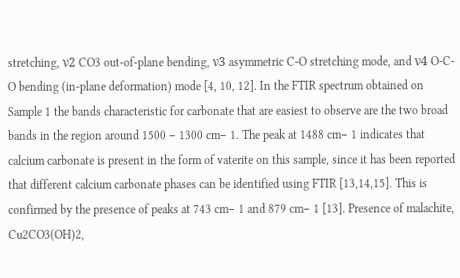stretching, ν2 CO3 out-of-plane bending, ν3 asymmetric C-O stretching mode, and ν4 O-C-O bending (in-plane deformation) mode [4, 10, 12]. In the FTIR spectrum obtained on Sample 1 the bands characteristic for carbonate that are easiest to observe are the two broad bands in the region around 1500 − 1300 cm− 1. The peak at 1488 cm− 1 indicates that calcium carbonate is present in the form of vaterite on this sample, since it has been reported that different calcium carbonate phases can be identified using FTIR [13,14,15]. This is confirmed by the presence of peaks at 743 cm− 1 and 879 cm− 1 [13]. Presence of malachite, Cu2CO3(OH)2,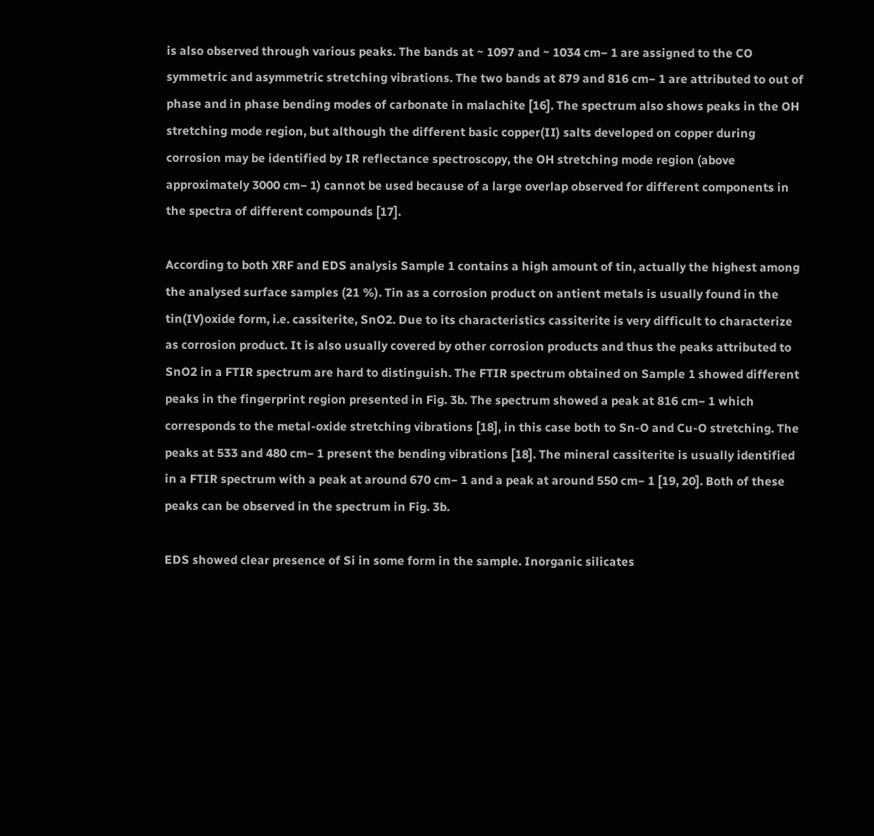is also observed through various peaks. The bands at ~ 1097 and ~ 1034 cm− 1 are assigned to the CO symmetric and asymmetric stretching vibrations. The two bands at 879 and 816 cm− 1 are attributed to out of phase and in phase bending modes of carbonate in malachite [16]. The spectrum also shows peaks in the OH stretching mode region, but although the different basic copper(II) salts developed on copper during corrosion may be identified by IR reflectance spectroscopy, the OH stretching mode region (above approximately 3000 cm− 1) cannot be used because of a large overlap observed for different components in the spectra of different compounds [17].

According to both XRF and EDS analysis Sample 1 contains a high amount of tin, actually the highest among the analysed surface samples (21 %). Tin as a corrosion product on antient metals is usually found in the tin(IV)oxide form, i.e. cassiterite, SnO2. Due to its characteristics cassiterite is very difficult to characterize as corrosion product. It is also usually covered by other corrosion products and thus the peaks attributed to SnO2 in a FTIR spectrum are hard to distinguish. The FTIR spectrum obtained on Sample 1 showed different peaks in the fingerprint region presented in Fig. 3b. The spectrum showed a peak at 816 cm− 1 which corresponds to the metal-oxide stretching vibrations [18], in this case both to Sn-O and Cu-O stretching. The peaks at 533 and 480 cm− 1 present the bending vibrations [18]. The mineral cassiterite is usually identified in a FTIR spectrum with a peak at around 670 cm− 1 and a peak at around 550 cm− 1 [19, 20]. Both of these peaks can be observed in the spectrum in Fig. 3b.

EDS showed clear presence of Si in some form in the sample. Inorganic silicates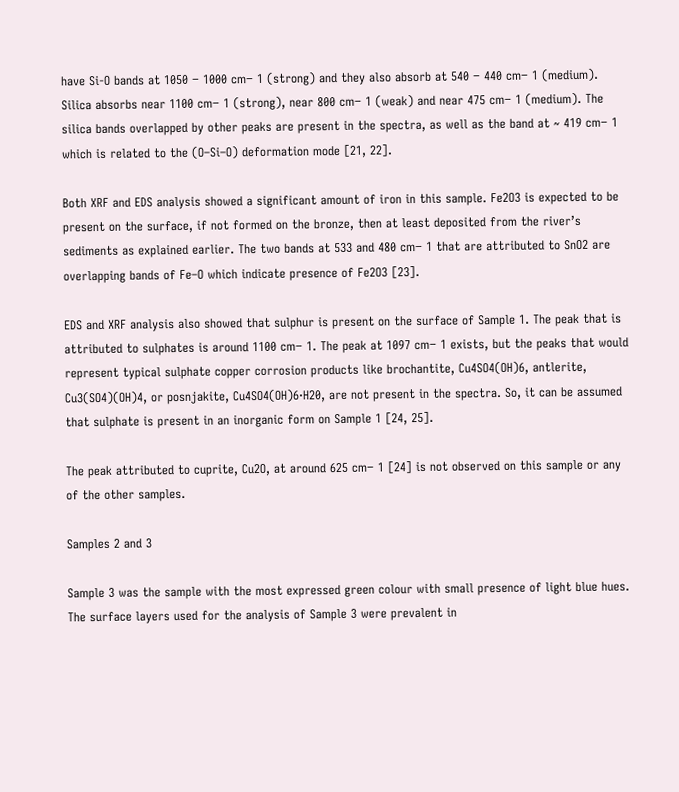have Si-O bands at 1050 − 1000 cm− 1 (strong) and they also absorb at 540 − 440 cm− 1 (medium). Silica absorbs near 1100 cm− 1 (strong), near 800 cm− 1 (weak) and near 475 cm− 1 (medium). The silica bands overlapped by other peaks are present in the spectra, as well as the band at ~ 419 cm− 1 which is related to the (O–Si–O) deformation mode [21, 22].

Both XRF and EDS analysis showed a significant amount of iron in this sample. Fe2O3 is expected to be present on the surface, if not formed on the bronze, then at least deposited from the river’s sediments as explained earlier. The two bands at 533 and 480 cm− 1 that are attributed to SnO2 are overlapping bands of Fe–O which indicate presence of Fe2O3 [23].

EDS and XRF analysis also showed that sulphur is present on the surface of Sample 1. The peak that is attributed to sulphates is around 1100 cm− 1. The peak at 1097 cm− 1 exists, but the peaks that would represent typical sulphate copper corrosion products like brochantite, Cu4SO4(OH)6, antlerite, Cu3(SO4)(OH)4, or posnjakite, Cu4SO4(OH)6·H20, are not present in the spectra. So, it can be assumed that sulphate is present in an inorganic form on Sample 1 [24, 25].

The peak attributed to cuprite, Cu2O, at around 625 cm− 1 [24] is not observed on this sample or any of the other samples.

Samples 2 and 3

Sample 3 was the sample with the most expressed green colour with small presence of light blue hues. The surface layers used for the analysis of Sample 3 were prevalent in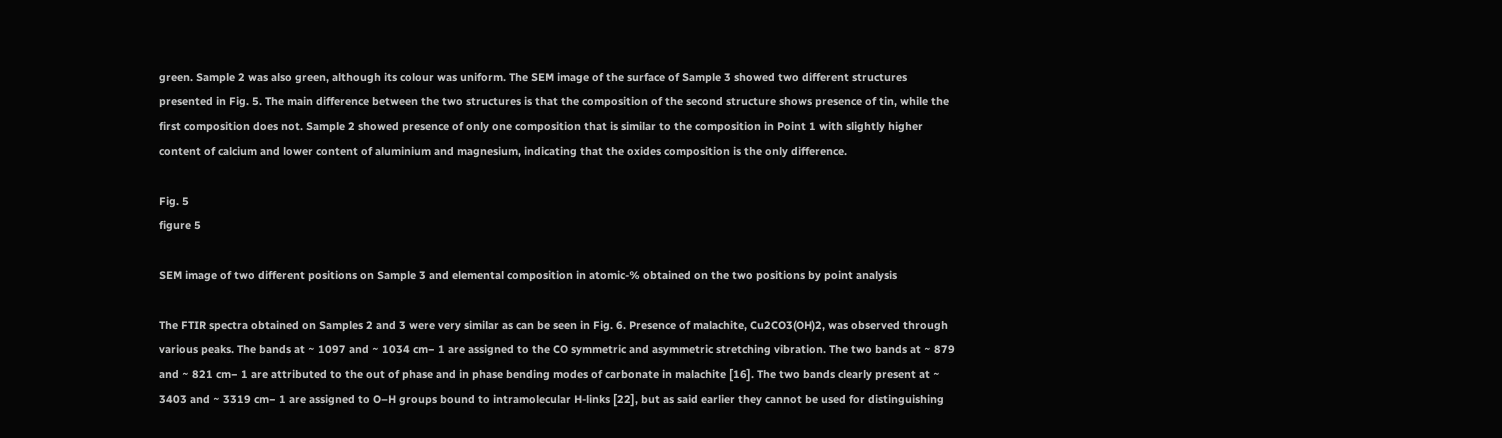green. Sample 2 was also green, although its colour was uniform. The SEM image of the surface of Sample 3 showed two different structures presented in Fig. 5. The main difference between the two structures is that the composition of the second structure shows presence of tin, while the first composition does not. Sample 2 showed presence of only one composition that is similar to the composition in Point 1 with slightly higher content of calcium and lower content of aluminium and magnesium, indicating that the oxides composition is the only difference.

Fig. 5
figure 5

SEM image of two different positions on Sample 3 and elemental composition in atomic-% obtained on the two positions by point analysis

The FTIR spectra obtained on Samples 2 and 3 were very similar as can be seen in Fig. 6. Presence of malachite, Cu2CO3(OH)2, was observed through various peaks. The bands at ~ 1097 and ~ 1034 cm− 1 are assigned to the CO symmetric and asymmetric stretching vibration. The two bands at ~ 879 and ~ 821 cm− 1 are attributed to the out of phase and in phase bending modes of carbonate in malachite [16]. The two bands clearly present at ~ 3403 and ~ 3319 cm− 1 are assigned to O–H groups bound to intramolecular H-links [22], but as said earlier they cannot be used for distinguishing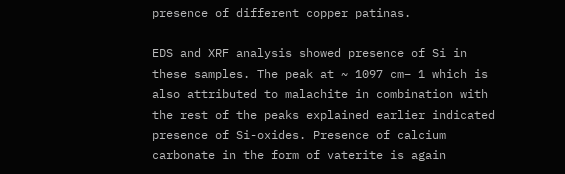presence of different copper patinas.

EDS and XRF analysis showed presence of Si in these samples. The peak at ~ 1097 cm− 1 which is also attributed to malachite in combination with the rest of the peaks explained earlier indicated presence of Si-oxides. Presence of calcium carbonate in the form of vaterite is again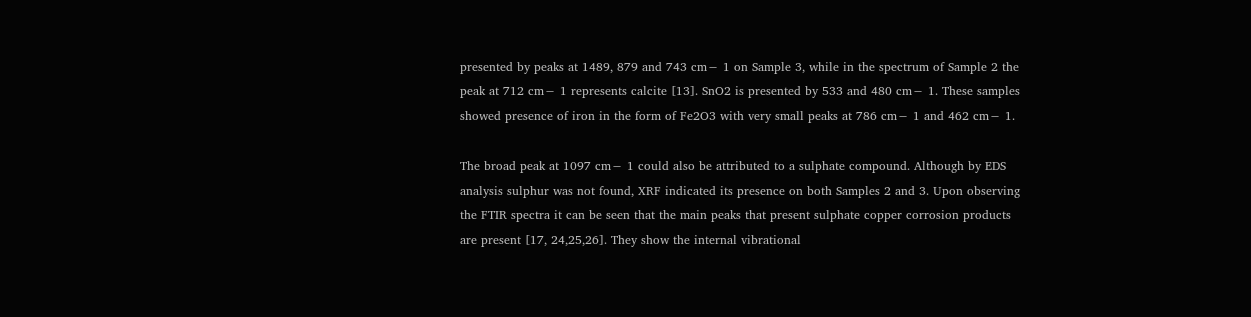presented by peaks at 1489, 879 and 743 cm− 1 on Sample 3, while in the spectrum of Sample 2 the peak at 712 cm− 1 represents calcite [13]. SnO2 is presented by 533 and 480 cm− 1. These samples showed presence of iron in the form of Fe2O3 with very small peaks at 786 cm− 1 and 462 cm− 1.

The broad peak at 1097 cm− 1 could also be attributed to a sulphate compound. Although by EDS analysis sulphur was not found, XRF indicated its presence on both Samples 2 and 3. Upon observing the FTIR spectra it can be seen that the main peaks that present sulphate copper corrosion products are present [17, 24,25,26]. They show the internal vibrational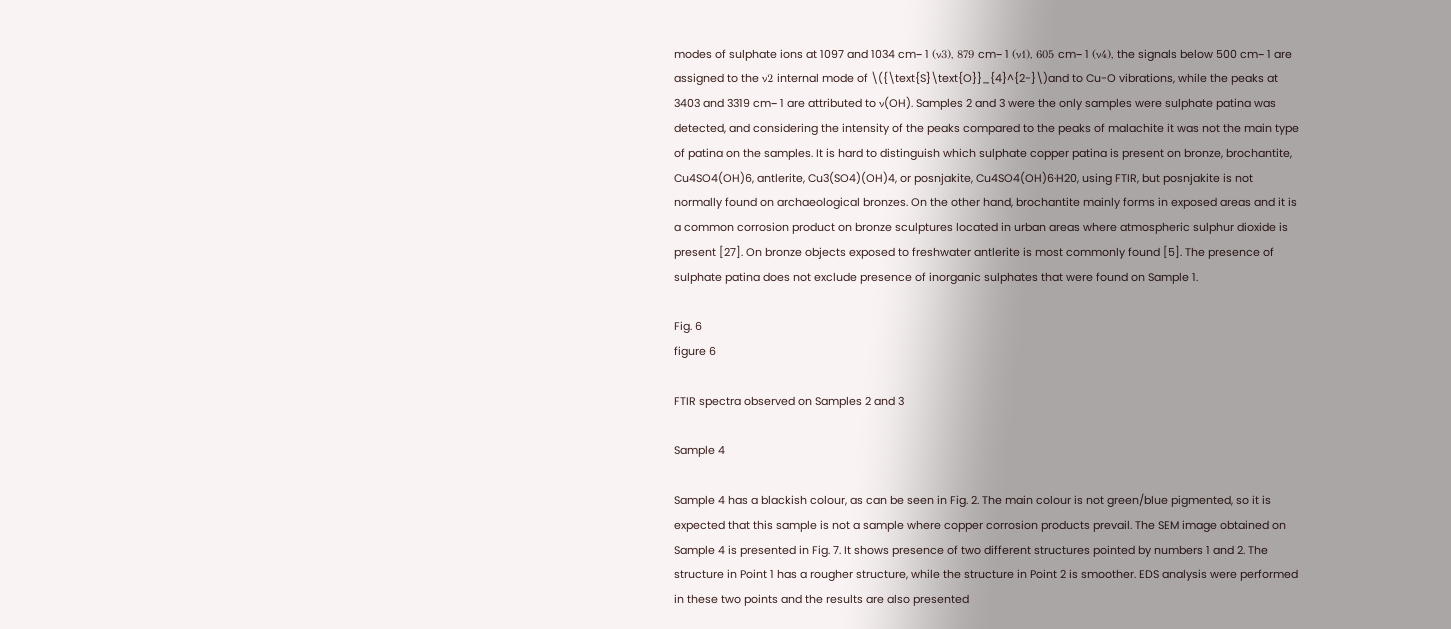modes of sulphate ions at 1097 and 1034 cm− 1 (ν3), 879 cm− 1 (ν1), 605 cm− 1 (ν4), the signals below 500 cm− 1 are assigned to the ν2 internal mode of \({\text{S}\text{O}}_{4}^{2-}\)and to Cu-O vibrations, while the peaks at 3403 and 3319 cm− 1 are attributed to ν(OH). Samples 2 and 3 were the only samples were sulphate patina was detected, and considering the intensity of the peaks compared to the peaks of malachite it was not the main type of patina on the samples. It is hard to distinguish which sulphate copper patina is present on bronze, brochantite, Cu4SO4(OH)6, antlerite, Cu3(SO4)(OH)4, or posnjakite, Cu4SO4(OH)6·H20, using FTIR, but posnjakite is not normally found on archaeological bronzes. On the other hand, brochantite mainly forms in exposed areas and it is a common corrosion product on bronze sculptures located in urban areas where atmospheric sulphur dioxide is present [27]. On bronze objects exposed to freshwater antlerite is most commonly found [5]. The presence of sulphate patina does not exclude presence of inorganic sulphates that were found on Sample 1.

Fig. 6
figure 6

FTIR spectra observed on Samples 2 and 3

Sample 4

Sample 4 has a blackish colour, as can be seen in Fig. 2. The main colour is not green/blue pigmented, so it is expected that this sample is not a sample where copper corrosion products prevail. The SEM image obtained on Sample 4 is presented in Fig. 7. It shows presence of two different structures pointed by numbers 1 and 2. The structure in Point 1 has a rougher structure, while the structure in Point 2 is smoother. EDS analysis were performed in these two points and the results are also presented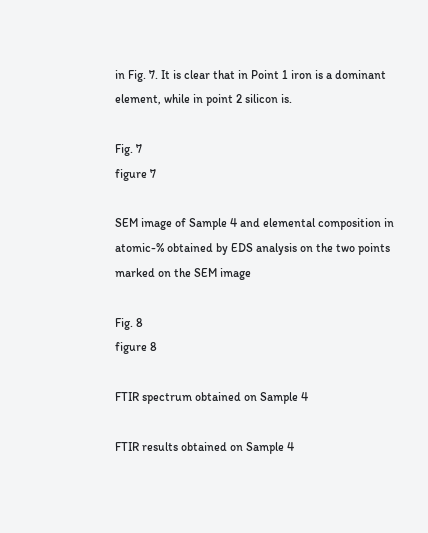in Fig. 7. It is clear that in Point 1 iron is a dominant element, while in point 2 silicon is.

Fig. 7
figure 7

SEM image of Sample 4 and elemental composition in atomic-% obtained by EDS analysis on the two points marked on the SEM image

Fig. 8
figure 8

FTIR spectrum obtained on Sample 4

FTIR results obtained on Sample 4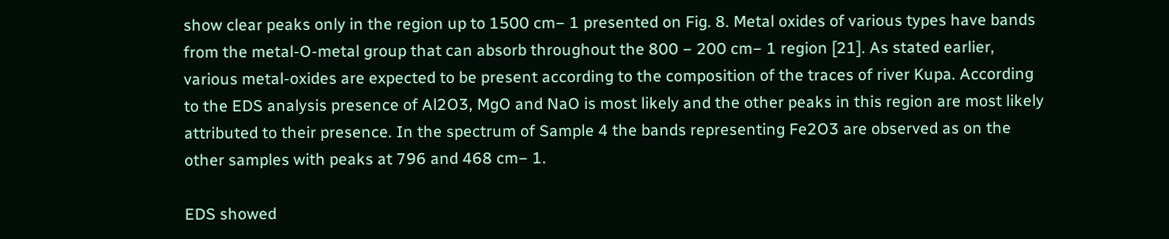show clear peaks only in the region up to 1500 cm− 1 presented on Fig. 8. Metal oxides of various types have bands from the metal-O-metal group that can absorb throughout the 800 − 200 cm− 1 region [21]. As stated earlier, various metal-oxides are expected to be present according to the composition of the traces of river Kupa. According to the EDS analysis presence of Al2O3, MgO and NaO is most likely and the other peaks in this region are most likely attributed to their presence. In the spectrum of Sample 4 the bands representing Fe2O3 are observed as on the other samples with peaks at 796 and 468 cm− 1.

EDS showed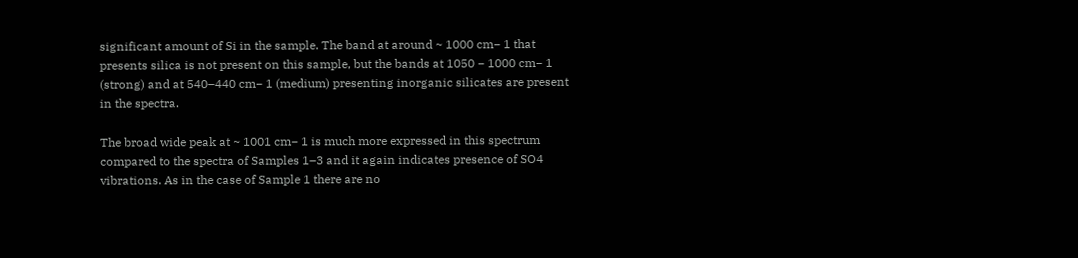significant amount of Si in the sample. The band at around ~ 1000 cm− 1 that presents silica is not present on this sample, but the bands at 1050 − 1000 cm− 1 (strong) and at 540–440 cm− 1 (medium) presenting inorganic silicates are present in the spectra.

The broad wide peak at ~ 1001 cm− 1 is much more expressed in this spectrum compared to the spectra of Samples 1–3 and it again indicates presence of SO4 vibrations. As in the case of Sample 1 there are no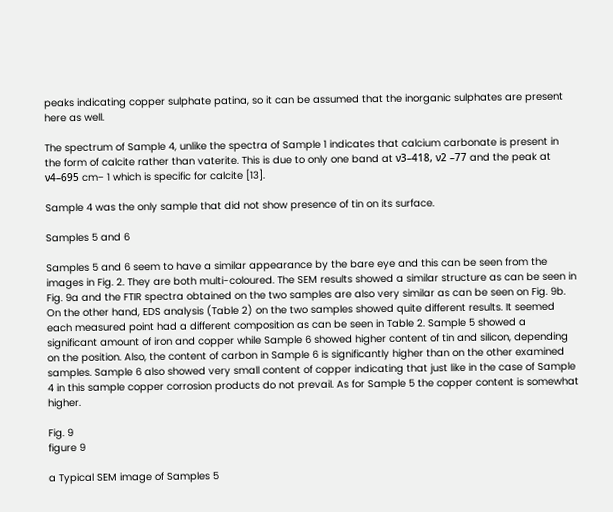peaks indicating copper sulphate patina, so it can be assumed that the inorganic sulphates are present here as well.

The spectrum of Sample 4, unlike the spectra of Sample 1 indicates that calcium carbonate is present in the form of calcite rather than vaterite. This is due to only one band at ν3–418, ν2 –77 and the peak at ν4–695 cm− 1 which is specific for calcite [13].

Sample 4 was the only sample that did not show presence of tin on its surface.

Samples 5 and 6

Samples 5 and 6 seem to have a similar appearance by the bare eye and this can be seen from the images in Fig. 2. They are both multi-coloured. The SEM results showed a similar structure as can be seen in Fig. 9a and the FTIR spectra obtained on the two samples are also very similar as can be seen on Fig. 9b. On the other hand, EDS analysis (Table 2) on the two samples showed quite different results. It seemed each measured point had a different composition as can be seen in Table 2. Sample 5 showed a significant amount of iron and copper while Sample 6 showed higher content of tin and silicon, depending on the position. Also, the content of carbon in Sample 6 is significantly higher than on the other examined samples. Sample 6 also showed very small content of copper indicating that just like in the case of Sample 4 in this sample copper corrosion products do not prevail. As for Sample 5 the copper content is somewhat higher.

Fig. 9
figure 9

a Typical SEM image of Samples 5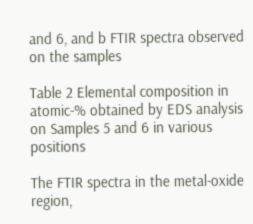and 6, and b FTIR spectra observed on the samples

Table 2 Elemental composition in atomic-% obtained by EDS analysis on Samples 5 and 6 in various positions

The FTIR spectra in the metal-oxide region,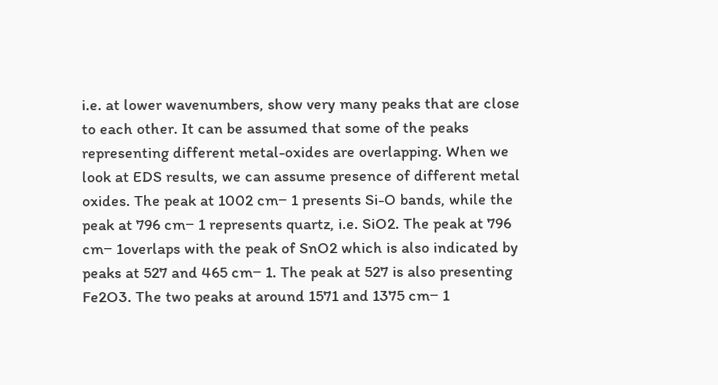i.e. at lower wavenumbers, show very many peaks that are close to each other. It can be assumed that some of the peaks representing different metal-oxides are overlapping. When we look at EDS results, we can assume presence of different metal oxides. The peak at 1002 cm− 1 presents Si-O bands, while the peak at 796 cm− 1 represents quartz, i.e. SiO2. The peak at 796 cm− 1overlaps with the peak of SnO2 which is also indicated by peaks at 527 and 465 cm− 1. The peak at 527 is also presenting Fe2O3. The two peaks at around 1571 and 1375 cm− 1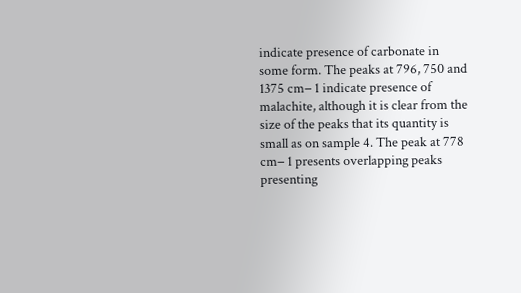indicate presence of carbonate in some form. The peaks at 796, 750 and 1375 cm− 1 indicate presence of malachite, although it is clear from the size of the peaks that its quantity is small as on sample 4. The peak at 778 cm− 1 presents overlapping peaks presenting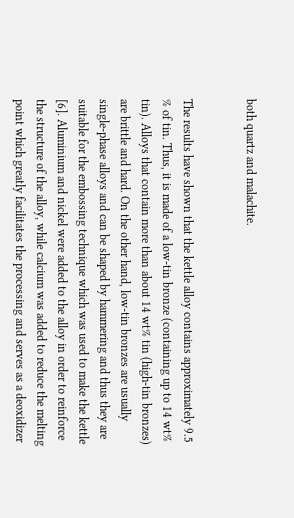both quartz and malachite.


The results have shown that the kettle alloy contains approximately 9.5 % of tin. Thus, it is made of a low-tin bronze (containing up to 14 wt% tin). Alloys that contain more than about 14 wt% tin (high-tin bronzes) are brittle and hard. On the other hand, low-tin bronzes are usually single-phase alloys and can be shaped by hammering and thus they are suitable for the embossing technique which was used to make the kettle [6]. Aluminium and nickel were added to the alloy in order to reinforce the structure of the alloy, while calcium was added to reduce the melting point which greatly facilitates the processing and serves as a deoxidizer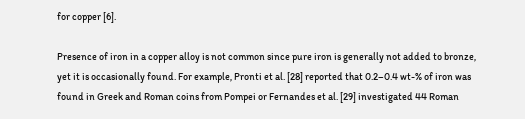for copper [6].

Presence of iron in a copper alloy is not common since pure iron is generally not added to bronze, yet it is occasionally found. For example, Pronti et al. [28] reported that 0.2–0.4 wt-% of iron was found in Greek and Roman coins from Pompei or Fernandes et al. [29] investigated 44 Roman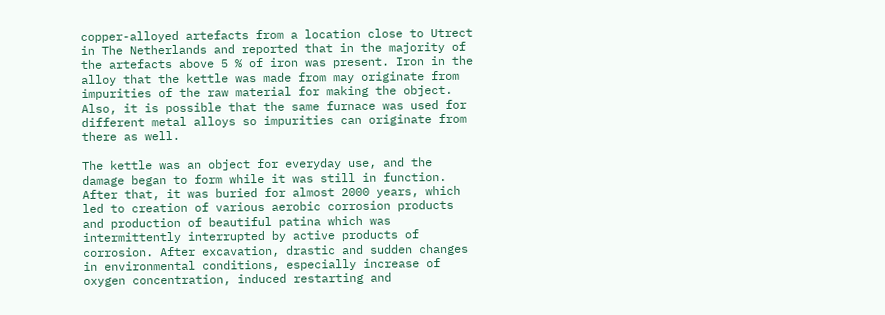copper-alloyed artefacts from a location close to Utrect in The Netherlands and reported that in the majority of the artefacts above 5 % of iron was present. Iron in the alloy that the kettle was made from may originate from impurities of the raw material for making the object. Also, it is possible that the same furnace was used for different metal alloys so impurities can originate from there as well.

The kettle was an object for everyday use, and the damage began to form while it was still in function. After that, it was buried for almost 2000 years, which led to creation of various aerobic corrosion products and production of beautiful patina which was intermittently interrupted by active products of corrosion. After excavation, drastic and sudden changes in environmental conditions, especially increase of oxygen concentration, induced restarting and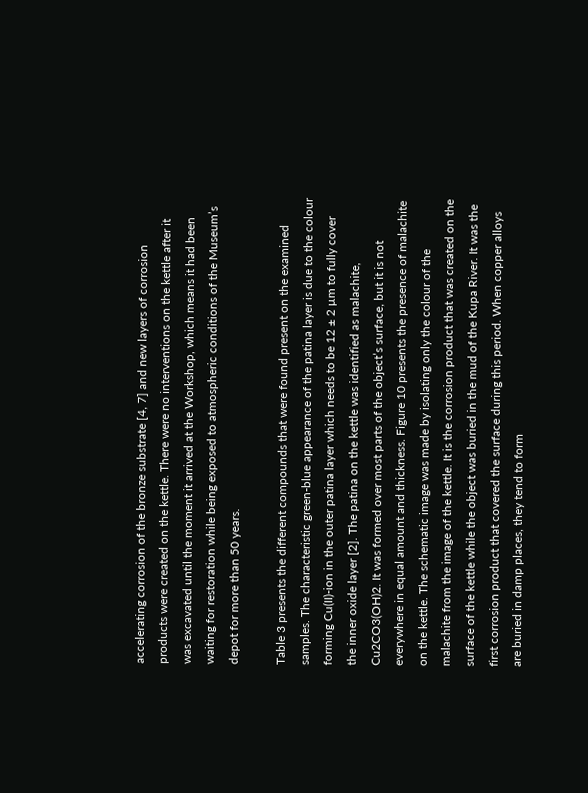accelerating corrosion of the bronze substrate [4, 7] and new layers of corrosion products were created on the kettle. There were no interventions on the kettle after it was excavated until the moment it arrived at the Workshop, which means it had been waiting for restoration while being exposed to atmospheric conditions of the Museum’s depot for more than 50 years.

Table 3 presents the different compounds that were found present on the examined samples. The characteristic green-blue appearance of the patina layer is due to the colour forming Cu(II)-ion in the outer patina layer which needs to be 12 ± 2 µm to fully cover the inner oxide layer [2]. The patina on the kettle was identified as malachite, Cu2CO3(OH)2. It was formed over most parts of the object’s surface, but it is not everywhere in equal amount and thickness. Figure 10 presents the presence of malachite on the kettle. The schematic image was made by isolating only the colour of the malachite from the image of the kettle. It is the corrosion product that was created on the surface of the kettle while the object was buried in the mud of the Kupa River. It was the first corrosion product that covered the surface during this period. When copper alloys are buried in damp places, they tend to form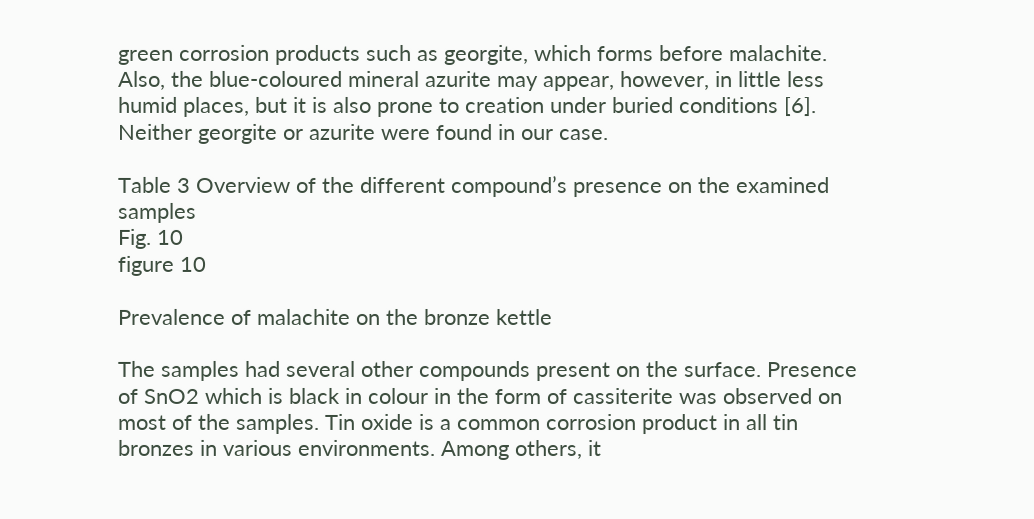green corrosion products such as georgite, which forms before malachite. Also, the blue-coloured mineral azurite may appear, however, in little less humid places, but it is also prone to creation under buried conditions [6]. Neither georgite or azurite were found in our case.

Table 3 Overview of the different compound’s presence on the examined samples
Fig. 10
figure 10

Prevalence of malachite on the bronze kettle

The samples had several other compounds present on the surface. Presence of SnO2 which is black in colour in the form of cassiterite was observed on most of the samples. Tin oxide is a common corrosion product in all tin bronzes in various environments. Among others, it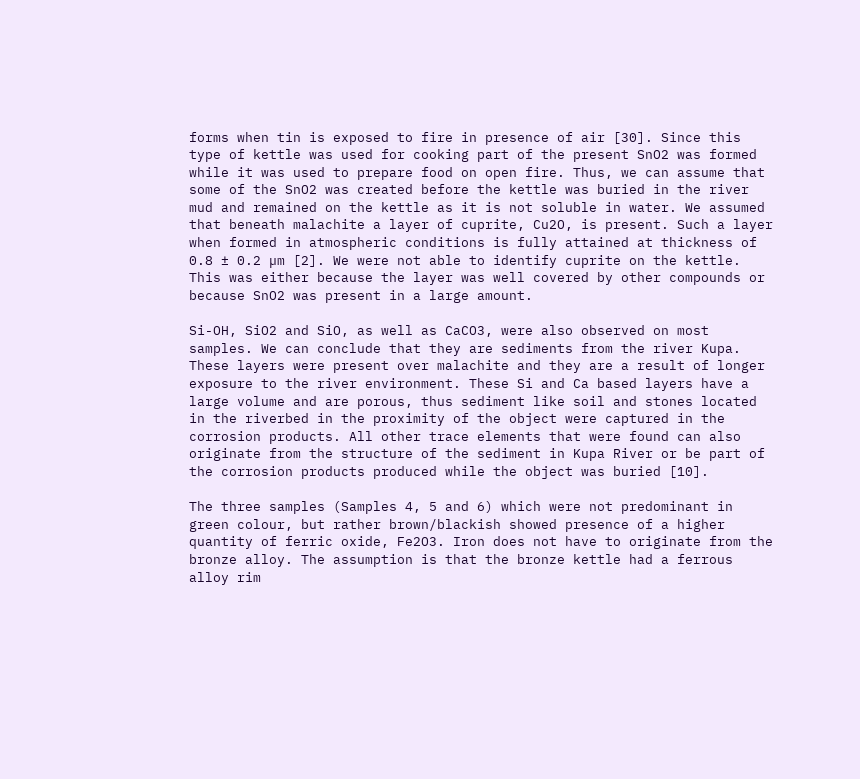forms when tin is exposed to fire in presence of air [30]. Since this type of kettle was used for cooking part of the present SnO2 was formed while it was used to prepare food on open fire. Thus, we can assume that some of the SnO2 was created before the kettle was buried in the river mud and remained on the kettle as it is not soluble in water. We assumed that beneath malachite a layer of cuprite, Cu2O, is present. Such a layer when formed in atmospheric conditions is fully attained at thickness of 0.8 ± 0.2 µm [2]. We were not able to identify cuprite on the kettle. This was either because the layer was well covered by other compounds or because SnO2 was present in a large amount.

Si-OH, SiO2 and SiO, as well as CaCO3, were also observed on most samples. We can conclude that they are sediments from the river Kupa. These layers were present over malachite and they are a result of longer exposure to the river environment. These Si and Ca based layers have a large volume and are porous, thus sediment like soil and stones located in the riverbed in the proximity of the object were captured in the corrosion products. All other trace elements that were found can also originate from the structure of the sediment in Kupa River or be part of the corrosion products produced while the object was buried [10].

The three samples (Samples 4, 5 and 6) which were not predominant in green colour, but rather brown/blackish showed presence of a higher quantity of ferric oxide, Fe2O3. Iron does not have to originate from the bronze alloy. The assumption is that the bronze kettle had a ferrous alloy rim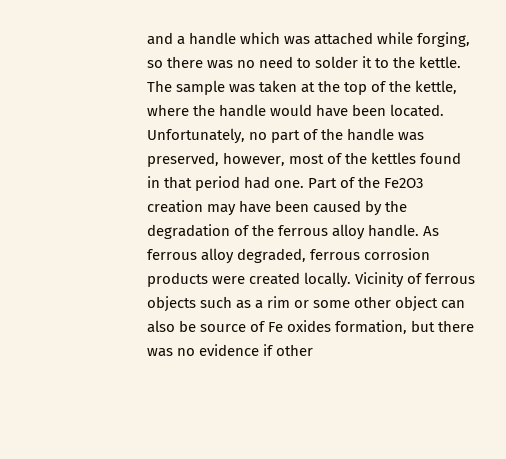and a handle which was attached while forging, so there was no need to solder it to the kettle. The sample was taken at the top of the kettle, where the handle would have been located. Unfortunately, no part of the handle was preserved, however, most of the kettles found in that period had one. Part of the Fe2O3 creation may have been caused by the degradation of the ferrous alloy handle. As ferrous alloy degraded, ferrous corrosion products were created locally. Vicinity of ferrous objects such as a rim or some other object can also be source of Fe oxides formation, but there was no evidence if other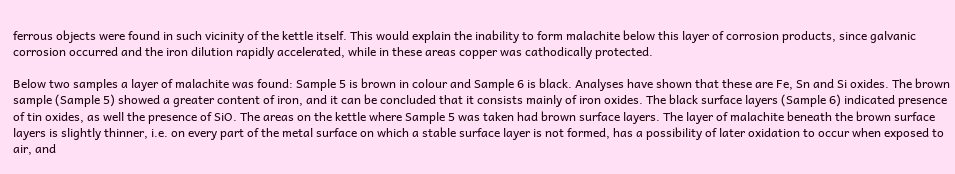ferrous objects were found in such vicinity of the kettle itself. This would explain the inability to form malachite below this layer of corrosion products, since galvanic corrosion occurred and the iron dilution rapidly accelerated, while in these areas copper was cathodically protected.

Below two samples a layer of malachite was found: Sample 5 is brown in colour and Sample 6 is black. Analyses have shown that these are Fe, Sn and Si oxides. The brown sample (Sample 5) showed a greater content of iron, and it can be concluded that it consists mainly of iron oxides. The black surface layers (Sample 6) indicated presence of tin oxides, as well the presence of SiO. The areas on the kettle where Sample 5 was taken had brown surface layers. The layer of malachite beneath the brown surface layers is slightly thinner, i.e. on every part of the metal surface on which a stable surface layer is not formed, has a possibility of later oxidation to occur when exposed to air, and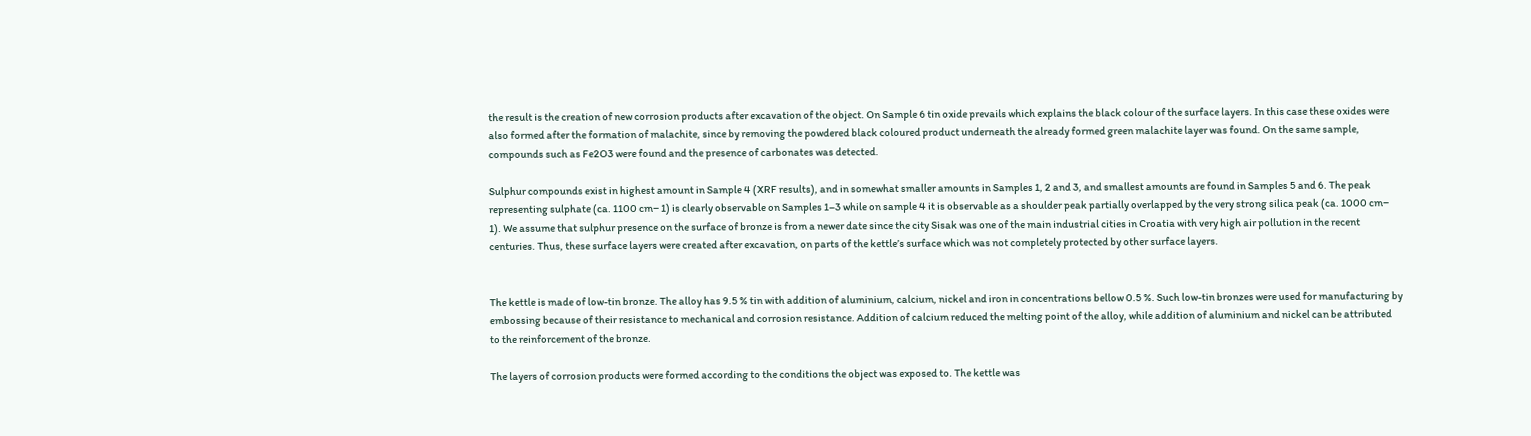the result is the creation of new corrosion products after excavation of the object. On Sample 6 tin oxide prevails which explains the black colour of the surface layers. In this case these oxides were also formed after the formation of malachite, since by removing the powdered black coloured product underneath the already formed green malachite layer was found. On the same sample, compounds such as Fe2O3 were found and the presence of carbonates was detected.

Sulphur compounds exist in highest amount in Sample 4 (XRF results), and in somewhat smaller amounts in Samples 1, 2 and 3, and smallest amounts are found in Samples 5 and 6. The peak representing sulphate (ca. 1100 cm− 1) is clearly observable on Samples 1–3 while on sample 4 it is observable as a shoulder peak partially overlapped by the very strong silica peak (ca. 1000 cm− 1). We assume that sulphur presence on the surface of bronze is from a newer date since the city Sisak was one of the main industrial cities in Croatia with very high air pollution in the recent centuries. Thus, these surface layers were created after excavation, on parts of the kettle’s surface which was not completely protected by other surface layers.


The kettle is made of low-tin bronze. The alloy has 9.5 % tin with addition of aluminium, calcium, nickel and iron in concentrations bellow 0.5 %. Such low-tin bronzes were used for manufacturing by embossing because of their resistance to mechanical and corrosion resistance. Addition of calcium reduced the melting point of the alloy, while addition of aluminium and nickel can be attributed to the reinforcement of the bronze.

The layers of corrosion products were formed according to the conditions the object was exposed to. The kettle was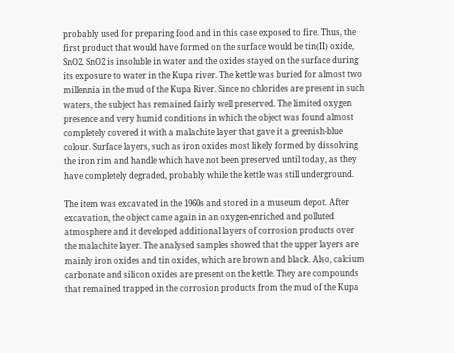probably used for preparing food and in this case exposed to fire. Thus, the first product that would have formed on the surface would be tin(II) oxide, SnO2. SnO2 is insoluble in water and the oxides stayed on the surface during its exposure to water in the Kupa river. The kettle was buried for almost two millennia in the mud of the Kupa River. Since no chlorides are present in such waters, the subject has remained fairly well preserved. The limited oxygen presence and very humid conditions in which the object was found almost completely covered it with a malachite layer that gave it a greenish-blue colour. Surface layers, such as iron oxides most likely formed by dissolving the iron rim and handle which have not been preserved until today, as they have completely degraded, probably while the kettle was still underground.

The item was excavated in the 1960s and stored in a museum depot. After excavation, the object came again in an oxygen-enriched and polluted atmosphere and it developed additional layers of corrosion products over the malachite layer. The analysed samples showed that the upper layers are mainly iron oxides and tin oxides, which are brown and black. Also, calcium carbonate and silicon oxides are present on the kettle. They are compounds that remained trapped in the corrosion products from the mud of the Kupa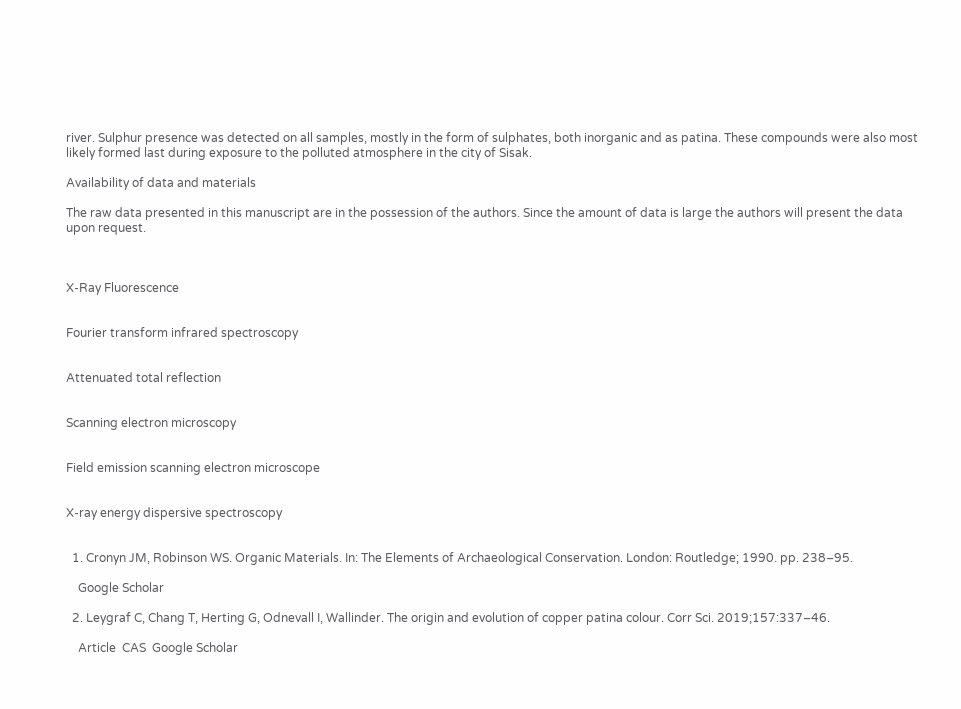river. Sulphur presence was detected on all samples, mostly in the form of sulphates, both inorganic and as patina. These compounds were also most likely formed last during exposure to the polluted atmosphere in the city of Sisak.

Availability of data and materials

The raw data presented in this manuscript are in the possession of the authors. Since the amount of data is large the authors will present the data upon request.



X-Ray Fluorescence


Fourier transform infrared spectroscopy


Attenuated total reflection


Scanning electron microscopy


Field emission scanning electron microscope


X-ray energy dispersive spectroscopy


  1. Cronyn JM, Robinson WS. Organic Materials. In: The Elements of Archaeological Conservation. London: Routledge; 1990. pp. 238–95.

    Google Scholar

  2. Leygraf C, Chang T, Herting G, Odnevall I, Wallinder. The origin and evolution of copper patina colour. Corr Sci. 2019;157:337–46.

    Article  CAS  Google Scholar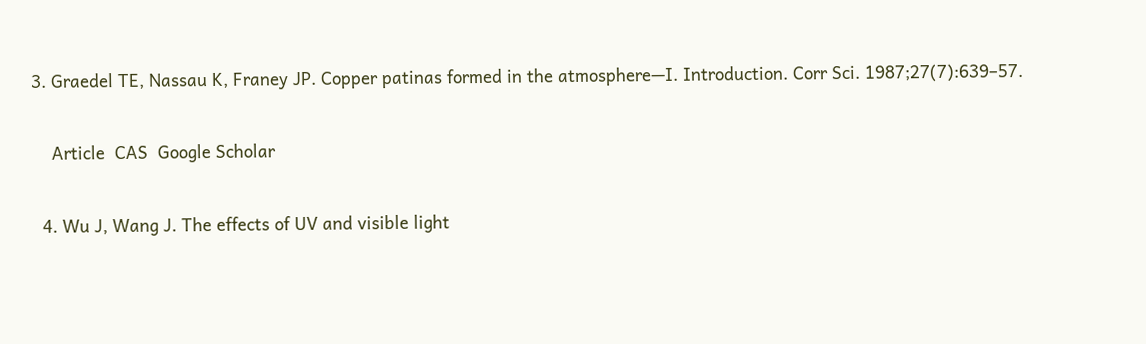3. Graedel TE, Nassau K, Franey JP. Copper patinas formed in the atmosphere—I. Introduction. Corr Sci. 1987;27(7):639–57.

    Article  CAS  Google Scholar

  4. Wu J, Wang J. The effects of UV and visible light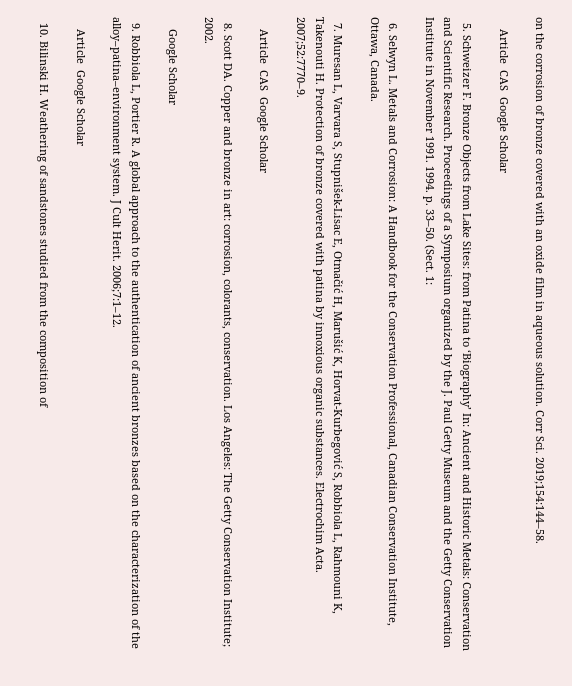on the corrosion of bronze covered with an oxide film in aqueous solution. Corr Sci. 2019;154:144–58.

    Article  CAS  Google Scholar

  5. Schweizer F. Bronze Objects from Lake Sites: from Patina to ‘Biography’ In: Ancient and Historic Metals: Conservation and Scientific Research. Proceedings of a Symposium organized by the J. Paul Getty Museum and the Getty Conservation Institute in November 1991. 1994. p. 33–50. (Sect. 1:

  6. Selwyn L. Metals and Corrosion: A Handbook for the Conservation Professional, Canadian Conservation Institute, Ottawa, Canada.

  7. Muresan L, Varvara S, Stupnišek-Lisac E, Otmačić H, Marušić K, Horvat-Kurbegović S, Robbiola L, Rahmouni K, Takenouti H. Protection of bronze covered with patina by innoxious organic substances. Electrochim Acta. 2007;52:7770–9.

    Article  CAS  Google Scholar

  8. Scott DA. Copper and bronze in art: corrosion, colorants, conservation. Los Angeles: The Getty Conservation Institute; 2002.

    Google Scholar

  9. Robbiola L, Portier R. A global approach to the authentication of ancient bronzes based on the characterization of the alloy–patina–environment system. J Cult Herit. 2006;7:1–12.

    Article  Google Scholar

  10. Bilinski H. Weathering of sandstones studied from the composition of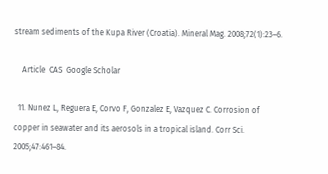stream sediments of the Kupa River (Croatia). Mineral Mag. 2008;72(1):23–6.

    Article  CAS  Google Scholar

  11. Nunez L, Reguera E, Corvo F, Gonzalez E, Vazquez C. Corrosion of copper in seawater and its aerosols in a tropical island. Corr Sci. 2005;47:461–84.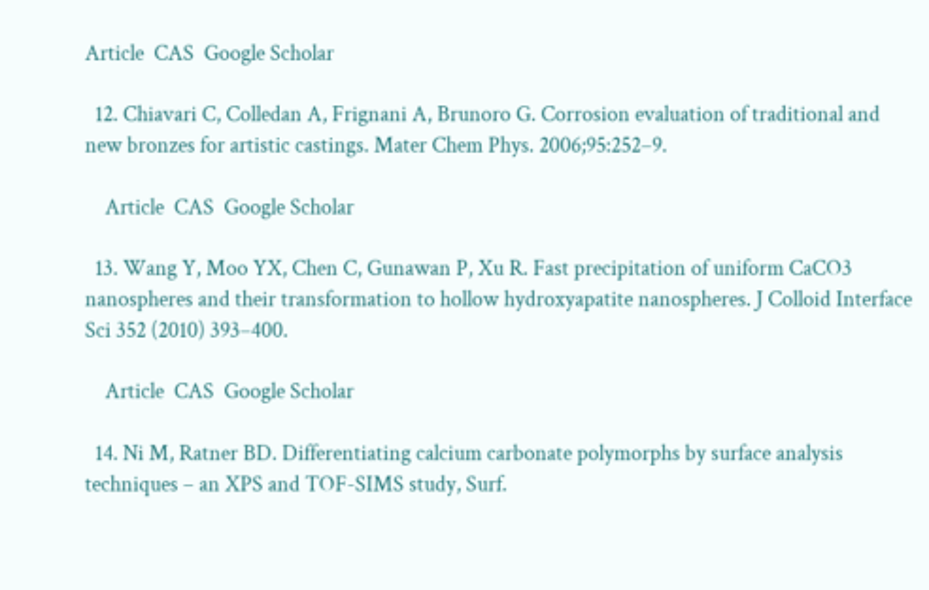Article  CAS  Google Scholar

  12. Chiavari C, Colledan A, Frignani A, Brunoro G. Corrosion evaluation of traditional and new bronzes for artistic castings. Mater Chem Phys. 2006;95:252–9.

    Article  CAS  Google Scholar

  13. Wang Y, Moo YX, Chen C, Gunawan P, Xu R. Fast precipitation of uniform CaCO3 nanospheres and their transformation to hollow hydroxyapatite nanospheres. J Colloid Interface Sci 352 (2010) 393–400.

    Article  CAS  Google Scholar

  14. Ni M, Ratner BD. Differentiating calcium carbonate polymorphs by surface analysis techniques – an XPS and TOF-SIMS study, Surf.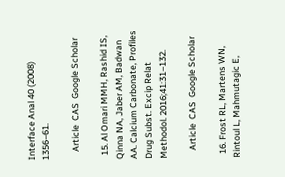Interface Anal 40 (2008) 1356–61.

    Article  CAS  Google Scholar

  15. Al Omari MMH, Rashid IS, Qinna NA, Jaber AM, Badwan AA. Calcium Carbonate, Profiles Drug Subst. Excip Relat Methodol. 2016;41:31–132.

    Article  CAS  Google Scholar

  16. Frost RL, Martens WN, Rintoul L, Mahmutagic E,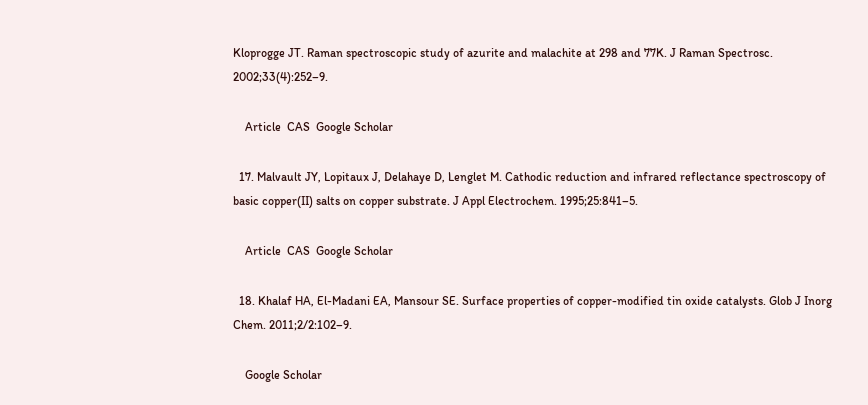Kloprogge JT. Raman spectroscopic study of azurite and malachite at 298 and 77K. J Raman Spectrosc. 2002;33(4):252–9.

    Article  CAS  Google Scholar

  17. Malvault JY, Lopitaux J, Delahaye D, Lenglet M. Cathodic reduction and infrared reflectance spectroscopy of basic copper(II) salts on copper substrate. J Appl Electrochem. 1995;25:841–5.

    Article  CAS  Google Scholar

  18. Khalaf HA, El-Madani EA, Mansour SE. Surface properties of copper-modified tin oxide catalysts. Glob J Inorg Chem. 2011;2/2:102–9.

    Google Scholar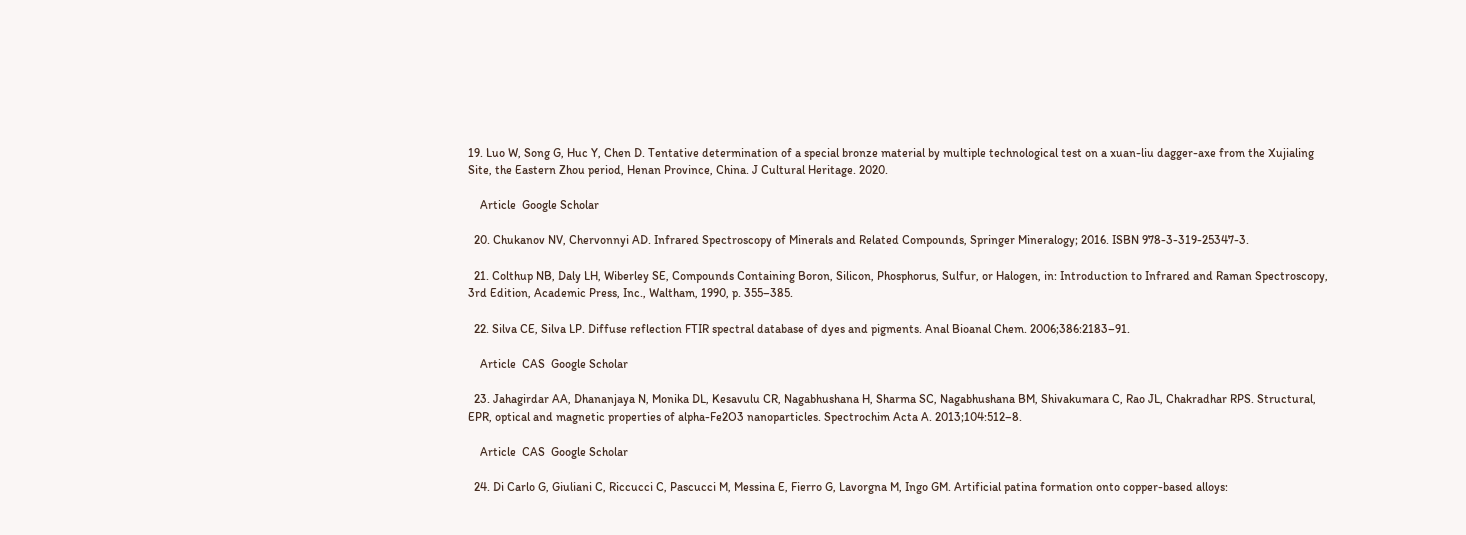19. Luo W, Song G, Huc Y, Chen D. Tentative determination of a special bronze material by multiple technological test on a xuan-liu dagger-axe from the Xujialing Site, the Eastern Zhou period, Henan Province, China. J Cultural Heritage. 2020.

    Article  Google Scholar

  20. Chukanov NV, Chervonnyi AD. Infrared Spectroscopy of Minerals and Related Compounds, Springer Mineralogy; 2016. ISBN 978-3-319-25347-3.

  21. Colthup NB, Daly LH, Wiberley SE, Compounds Containing Boron, Silicon, Phosphorus, Sulfur, or Halogen, in: Introduction to Infrared and Raman Spectroscopy, 3rd Edition, Academic Press, Inc., Waltham, 1990, p. 355–385.

  22. Silva CE, Silva LP. Diffuse reflection FTIR spectral database of dyes and pigments. Anal Bioanal Chem. 2006;386:2183–91.

    Article  CAS  Google Scholar

  23. Jahagirdar AA, Dhananjaya N, Monika DL, Kesavulu CR, Nagabhushana H, Sharma SC, Nagabhushana BM, Shivakumara C, Rao JL, Chakradhar RPS. Structural, EPR, optical and magnetic properties of alpha-Fe2O3 nanoparticles. Spectrochim Acta A. 2013;104:512–8.

    Article  CAS  Google Scholar

  24. Di Carlo G, Giuliani C, Riccucci C, Pascucci M, Messina E, Fierro G, Lavorgna M, Ingo GM. Artificial patina formation onto copper-based alloys: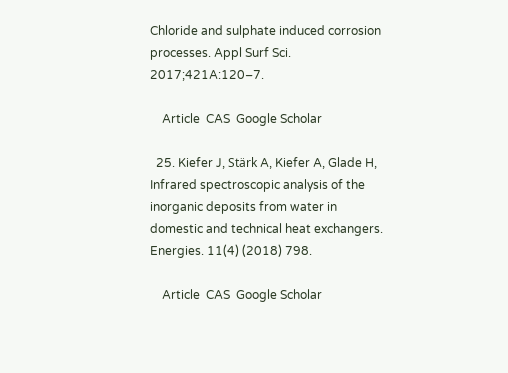Chloride and sulphate induced corrosion processes. Appl Surf Sci. 2017;421A:120–7.

    Article  CAS  Google Scholar

  25. Kiefer J, Stärk A, Kiefer A, Glade H, Infrared spectroscopic analysis of the inorganic deposits from water in domestic and technical heat exchangers. Energies. 11(4) (2018) 798.

    Article  CAS  Google Scholar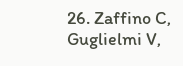26. Zaffino C, Guglielmi V,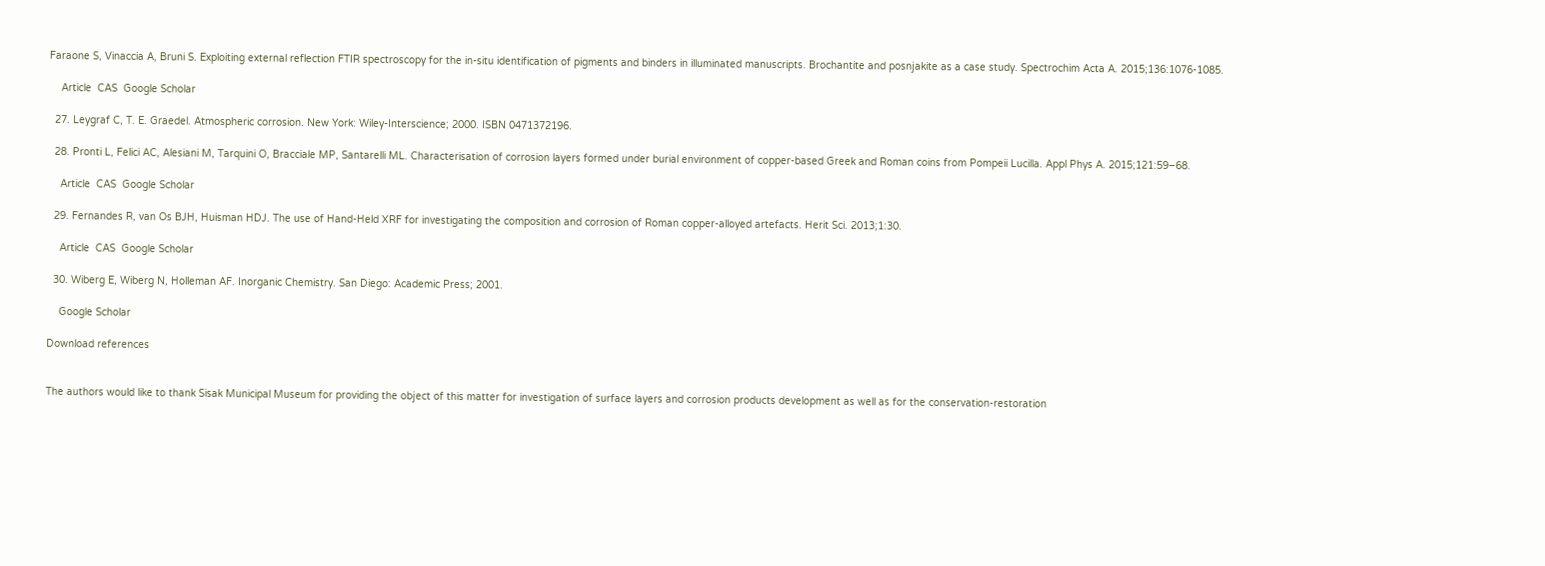Faraone S, Vinaccia A, Bruni S. Exploiting external reflection FTIR spectroscopy for the in-situ identification of pigments and binders in illuminated manuscripts. Brochantite and posnjakite as a case study. Spectrochim Acta A. 2015;136:1076-1085.

    Article  CAS  Google Scholar

  27. Leygraf C, T. E. Graedel. Atmospheric corrosion. New York: Wiley-Interscience; 2000. ISBN 0471372196.

  28. Pronti L, Felici AC, Alesiani M, Tarquini O, Bracciale MP, Santarelli ML. Characterisation of corrosion layers formed under burial environment of copper-based Greek and Roman coins from Pompeii Lucilla. Appl Phys A. 2015;121:59–68.

    Article  CAS  Google Scholar

  29. Fernandes R, van Os BJH, Huisman HDJ. The use of Hand-Held XRF for investigating the composition and corrosion of Roman copper-alloyed artefacts. Herit Sci. 2013;1:30.

    Article  CAS  Google Scholar

  30. Wiberg E, Wiberg N, Holleman AF. Inorganic Chemistry. San Diego: Academic Press; 2001.

    Google Scholar

Download references


The authors would like to thank Sisak Municipal Museum for providing the object of this matter for investigation of surface layers and corrosion products development as well as for the conservation-restoration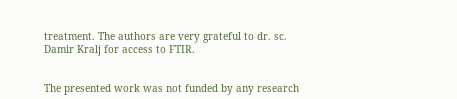treatment. The authors are very grateful to dr. sc. Damir Kralj for access to FTIR.


The presented work was not funded by any research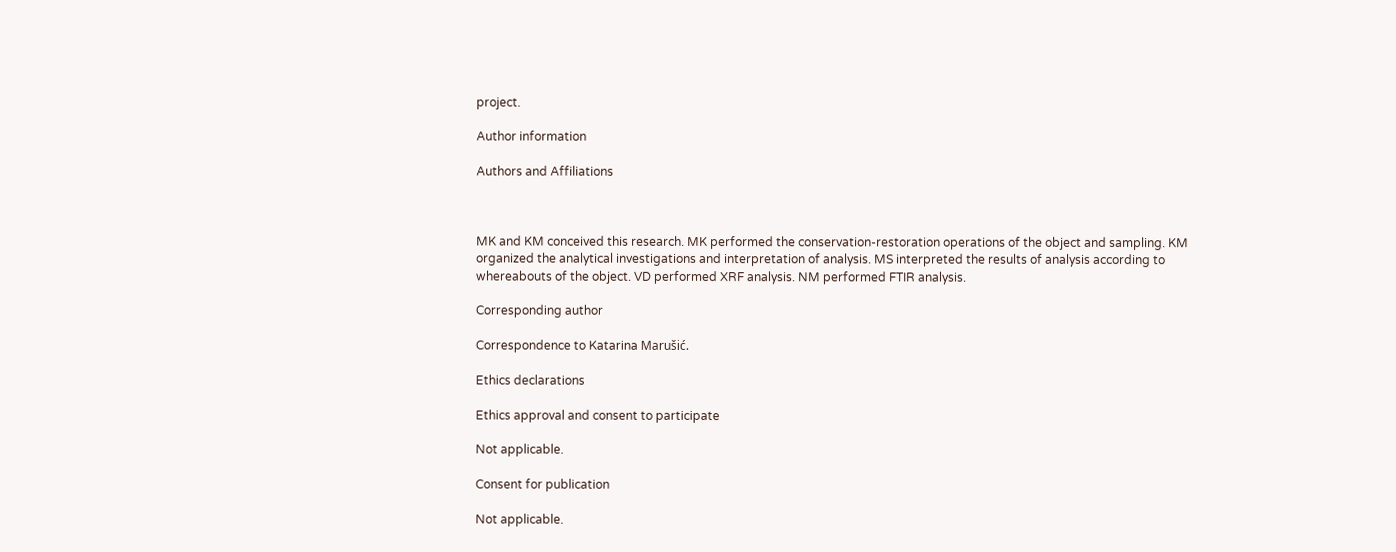project.

Author information

Authors and Affiliations



MK and KM conceived this research. MK performed the conservation-restoration operations of the object and sampling. KM organized the analytical investigations and interpretation of analysis. MS interpreted the results of analysis according to whereabouts of the object. VD performed XRF analysis. NM performed FTIR analysis.

Corresponding author

Correspondence to Katarina Marušić.

Ethics declarations

Ethics approval and consent to participate

Not applicable.

Consent for publication

Not applicable.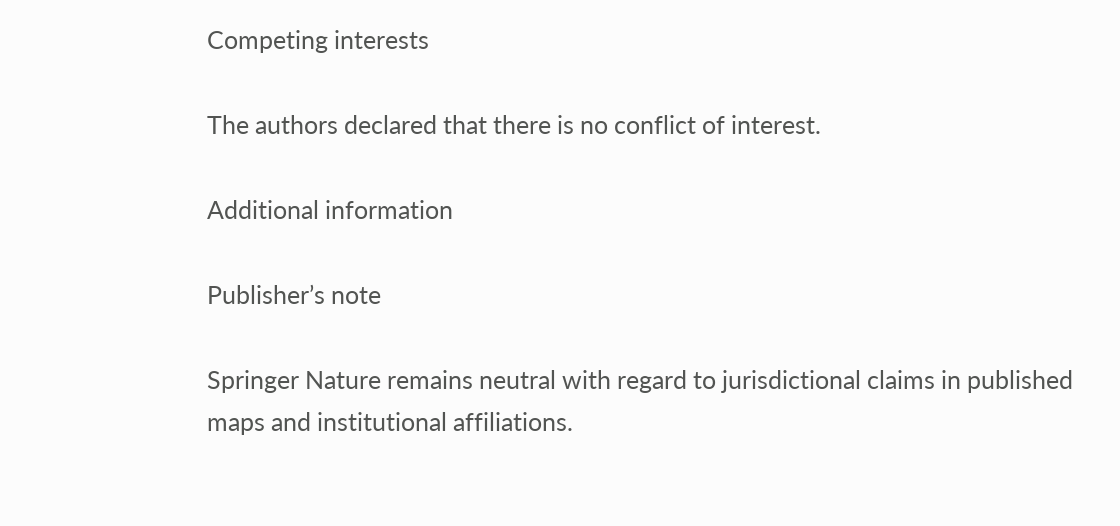Competing interests

The authors declared that there is no conflict of interest.

Additional information

Publisher’s note

Springer Nature remains neutral with regard to jurisdictional claims in published maps and institutional affiliations.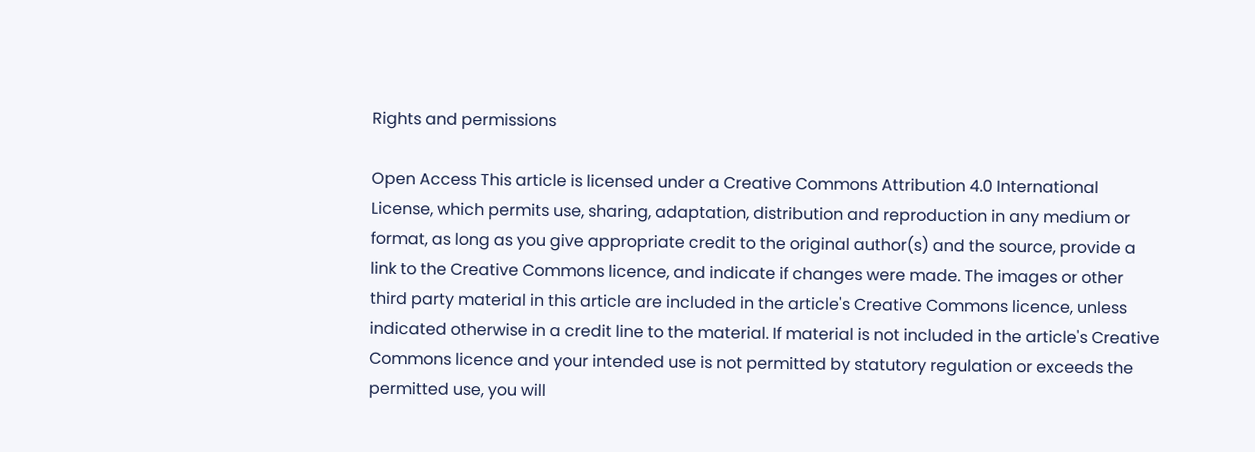Rights and permissions

Open Access This article is licensed under a Creative Commons Attribution 4.0 International License, which permits use, sharing, adaptation, distribution and reproduction in any medium or format, as long as you give appropriate credit to the original author(s) and the source, provide a link to the Creative Commons licence, and indicate if changes were made. The images or other third party material in this article are included in the article's Creative Commons licence, unless indicated otherwise in a credit line to the material. If material is not included in the article's Creative Commons licence and your intended use is not permitted by statutory regulation or exceeds the permitted use, you will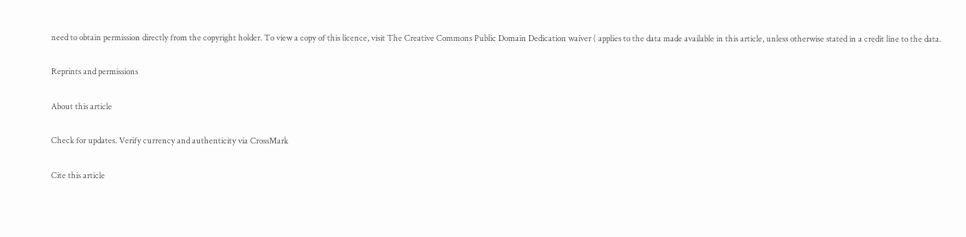need to obtain permission directly from the copyright holder. To view a copy of this licence, visit The Creative Commons Public Domain Dedication waiver ( applies to the data made available in this article, unless otherwise stated in a credit line to the data.

Reprints and permissions

About this article

Check for updates. Verify currency and authenticity via CrossMark

Cite this article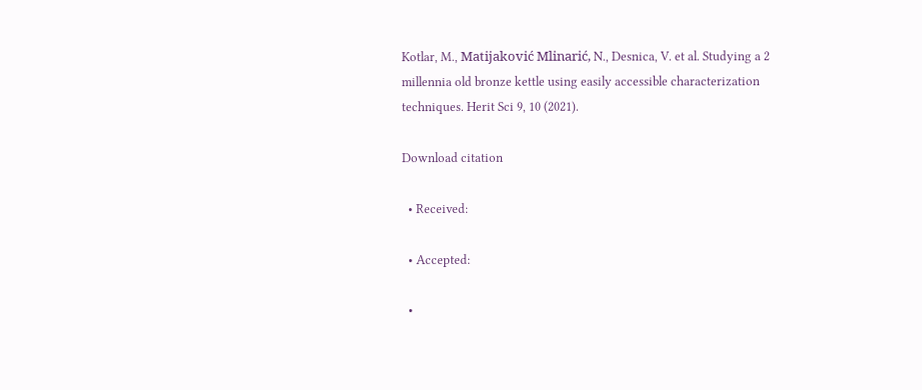Kotlar, M., Matijaković Mlinarić, N., Desnica, V. et al. Studying a 2 millennia old bronze kettle using easily accessible characterization techniques. Herit Sci 9, 10 (2021).

Download citation

  • Received:

  • Accepted:

  •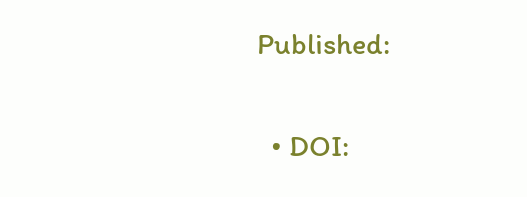Published:

  • DOI: